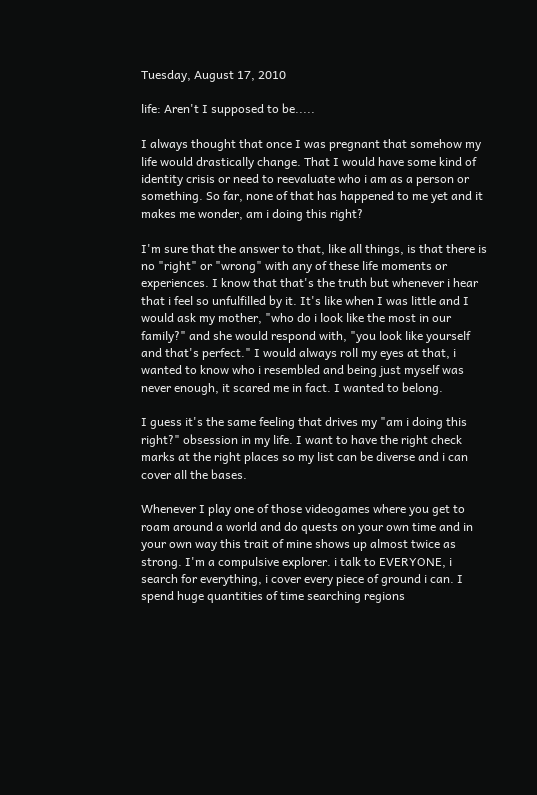Tuesday, August 17, 2010

life: Aren't I supposed to be.....

I always thought that once I was pregnant that somehow my life would drastically change. That I would have some kind of identity crisis or need to reevaluate who i am as a person or something. So far, none of that has happened to me yet and it makes me wonder, am i doing this right?

I'm sure that the answer to that, like all things, is that there is no "right" or "wrong" with any of these life moments or experiences. I know that that's the truth but whenever i hear that i feel so unfulfilled by it. It's like when I was little and I would ask my mother, "who do i look like the most in our family?" and she would respond with, "you look like yourself and that's perfect." I would always roll my eyes at that, i wanted to know who i resembled and being just myself was never enough, it scared me in fact. I wanted to belong.

I guess it's the same feeling that drives my "am i doing this right?" obsession in my life. I want to have the right check marks at the right places so my list can be diverse and i can cover all the bases.

Whenever I play one of those videogames where you get to roam around a world and do quests on your own time and in your own way this trait of mine shows up almost twice as strong. I'm a compulsive explorer. i talk to EVERYONE, i search for everything, i cover every piece of ground i can. I spend huge quantities of time searching regions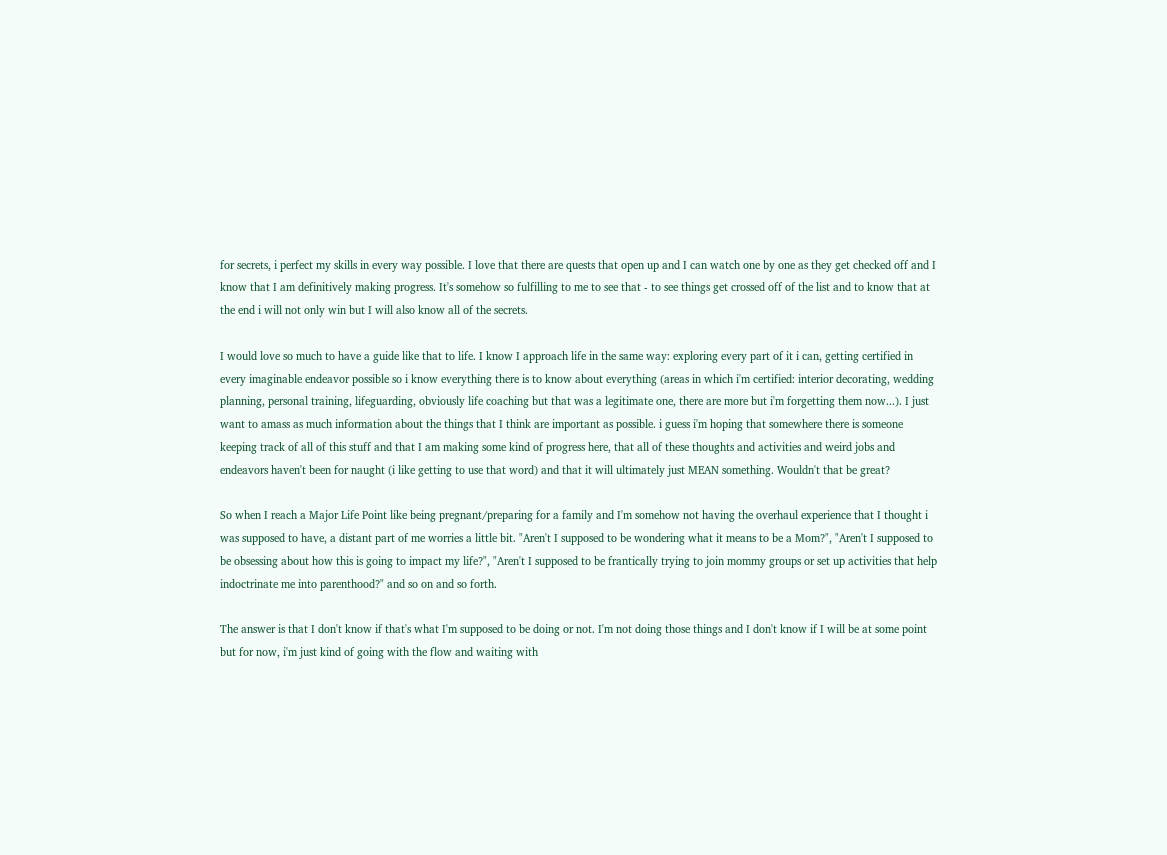for secrets, i perfect my skills in every way possible. I love that there are quests that open up and I can watch one by one as they get checked off and I know that I am definitively making progress. It's somehow so fulfilling to me to see that - to see things get crossed off of the list and to know that at the end i will not only win but I will also know all of the secrets.

I would love so much to have a guide like that to life. I know I approach life in the same way: exploring every part of it i can, getting certified in every imaginable endeavor possible so i know everything there is to know about everything (areas in which i'm certified: interior decorating, wedding planning, personal training, lifeguarding, obviously life coaching but that was a legitimate one, there are more but i'm forgetting them now...). I just want to amass as much information about the things that I think are important as possible. i guess i'm hoping that somewhere there is someone keeping track of all of this stuff and that I am making some kind of progress here, that all of these thoughts and activities and weird jobs and endeavors haven't been for naught (i like getting to use that word) and that it will ultimately just MEAN something. Wouldn't that be great?

So when I reach a Major Life Point like being pregnant/preparing for a family and I'm somehow not having the overhaul experience that I thought i was supposed to have, a distant part of me worries a little bit. "Aren't I supposed to be wondering what it means to be a Mom?", "Aren't I supposed to be obsessing about how this is going to impact my life?", "Aren't I supposed to be frantically trying to join mommy groups or set up activities that help indoctrinate me into parenthood?" and so on and so forth.

The answer is that I don't know if that's what I'm supposed to be doing or not. I'm not doing those things and I don't know if I will be at some point but for now, i'm just kind of going with the flow and waiting with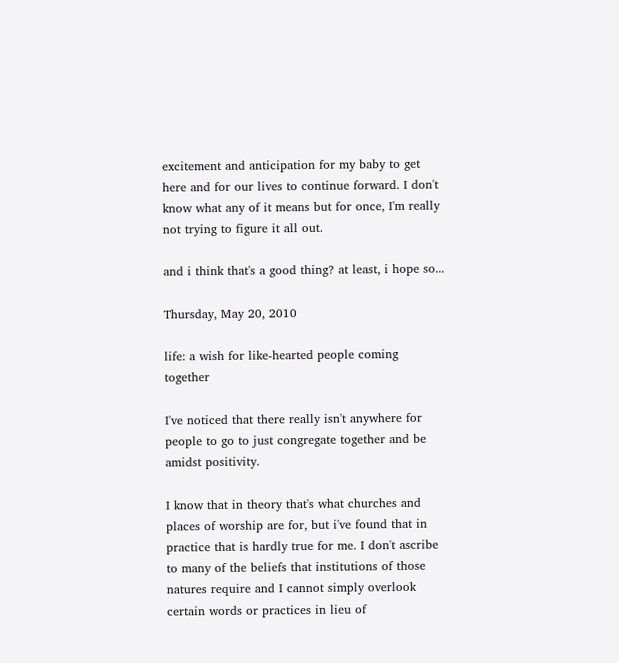excitement and anticipation for my baby to get here and for our lives to continue forward. I don't know what any of it means but for once, I'm really not trying to figure it all out.

and i think that's a good thing? at least, i hope so...

Thursday, May 20, 2010

life: a wish for like-hearted people coming together

I've noticed that there really isn't anywhere for people to go to just congregate together and be amidst positivity.

I know that in theory that's what churches and places of worship are for, but i've found that in practice that is hardly true for me. I don't ascribe to many of the beliefs that institutions of those natures require and I cannot simply overlook certain words or practices in lieu of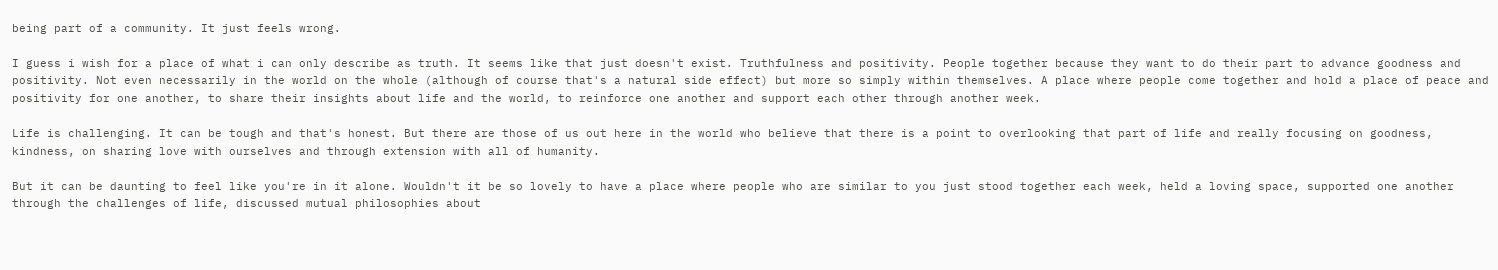being part of a community. It just feels wrong.

I guess i wish for a place of what i can only describe as truth. It seems like that just doesn't exist. Truthfulness and positivity. People together because they want to do their part to advance goodness and positivity. Not even necessarily in the world on the whole (although of course that's a natural side effect) but more so simply within themselves. A place where people come together and hold a place of peace and positivity for one another, to share their insights about life and the world, to reinforce one another and support each other through another week.

Life is challenging. It can be tough and that's honest. But there are those of us out here in the world who believe that there is a point to overlooking that part of life and really focusing on goodness, kindness, on sharing love with ourselves and through extension with all of humanity.

But it can be daunting to feel like you're in it alone. Wouldn't it be so lovely to have a place where people who are similar to you just stood together each week, held a loving space, supported one another through the challenges of life, discussed mutual philosophies about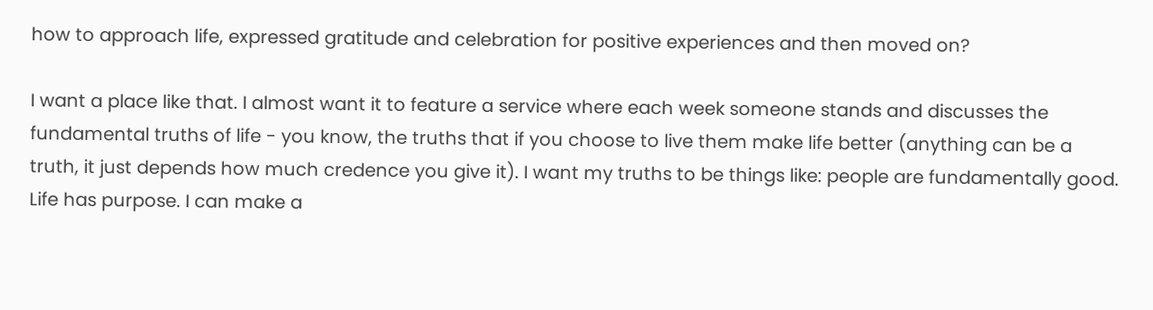how to approach life, expressed gratitude and celebration for positive experiences and then moved on?

I want a place like that. I almost want it to feature a service where each week someone stands and discusses the fundamental truths of life - you know, the truths that if you choose to live them make life better (anything can be a truth, it just depends how much credence you give it). I want my truths to be things like: people are fundamentally good. Life has purpose. I can make a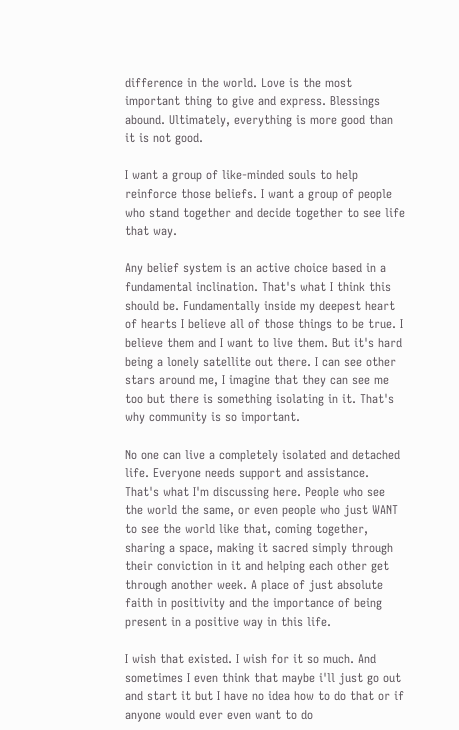difference in the world. Love is the most important thing to give and express. Blessings abound. Ultimately, everything is more good than it is not good.

I want a group of like-minded souls to help reinforce those beliefs. I want a group of people who stand together and decide together to see life that way.

Any belief system is an active choice based in a fundamental inclination. That's what I think this should be. Fundamentally inside my deepest heart of hearts I believe all of those things to be true. I believe them and I want to live them. But it's hard being a lonely satellite out there. I can see other stars around me, I imagine that they can see me too but there is something isolating in it. That's why community is so important.

No one can live a completely isolated and detached life. Everyone needs support and assistance. That's what I'm discussing here. People who see the world the same, or even people who just WANT to see the world like that, coming together, sharing a space, making it sacred simply through their conviction in it and helping each other get through another week. A place of just absolute faith in positivity and the importance of being present in a positive way in this life.

I wish that existed. I wish for it so much. And sometimes I even think that maybe i'll just go out and start it but I have no idea how to do that or if anyone would ever even want to do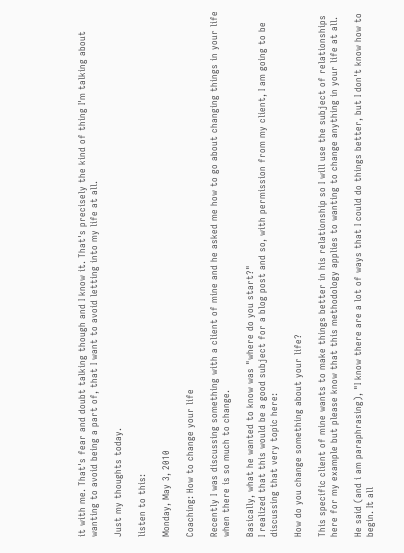it with me. That's fear and doubt talking though and I know it. That's precisely the kind of thing I'm talking about wanting to avoid being a part of, that I want to avoid letting into my life at all.

Just my thoughts today.

listen to this:

Monday, May 3, 2010

Coaching: How to change your life

Recently I was discussing something with a client of mine and he asked me how to go about changing things in your life when there is so much to change.

Basically, what he wanted to know was "where do you start?"
I realized that this would be a good subject for a blog post and so, with permission from my client, I am going to be discussing that very topic here:

How do you change something about your life?

This specific client of mine wants to make things better in his relationship so I will use the subject of relationships here for my example but please know that this methodology applies to wanting to change anything in your life at all.

He said (and i am paraphrasing), "I know there are a lot of ways that I could do things better, but I don't know how to begin. It all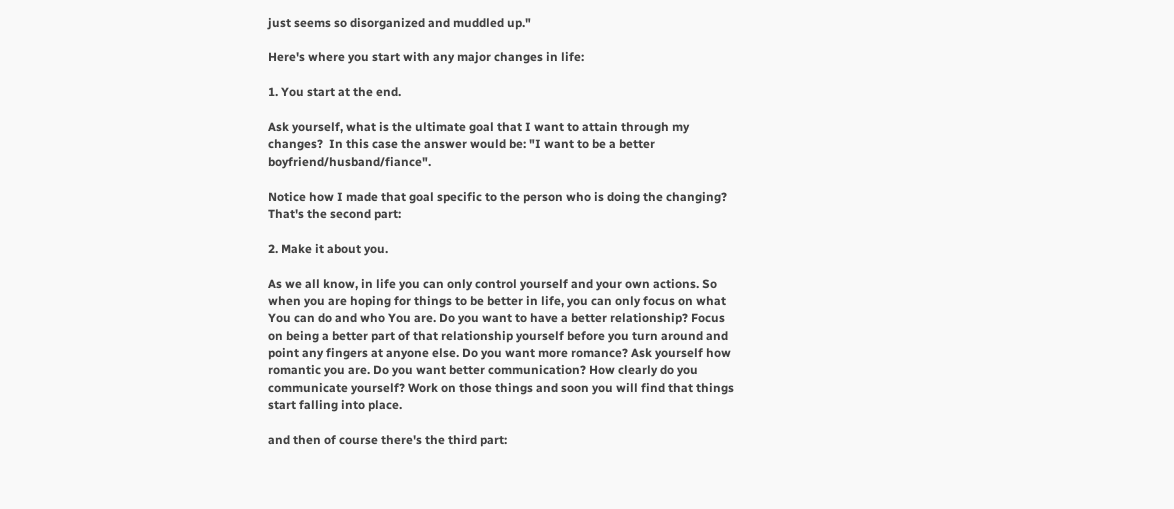just seems so disorganized and muddled up."

Here's where you start with any major changes in life:

1. You start at the end.

Ask yourself, what is the ultimate goal that I want to attain through my changes?  In this case the answer would be: "I want to be a better boyfriend/husband/fiance".

Notice how I made that goal specific to the person who is doing the changing? That's the second part:

2. Make it about you.

As we all know, in life you can only control yourself and your own actions. So when you are hoping for things to be better in life, you can only focus on what You can do and who You are. Do you want to have a better relationship? Focus on being a better part of that relationship yourself before you turn around and point any fingers at anyone else. Do you want more romance? Ask yourself how romantic you are. Do you want better communication? How clearly do you communicate yourself? Work on those things and soon you will find that things start falling into place.

and then of course there's the third part: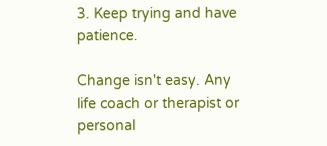3. Keep trying and have patience.

Change isn't easy. Any life coach or therapist or personal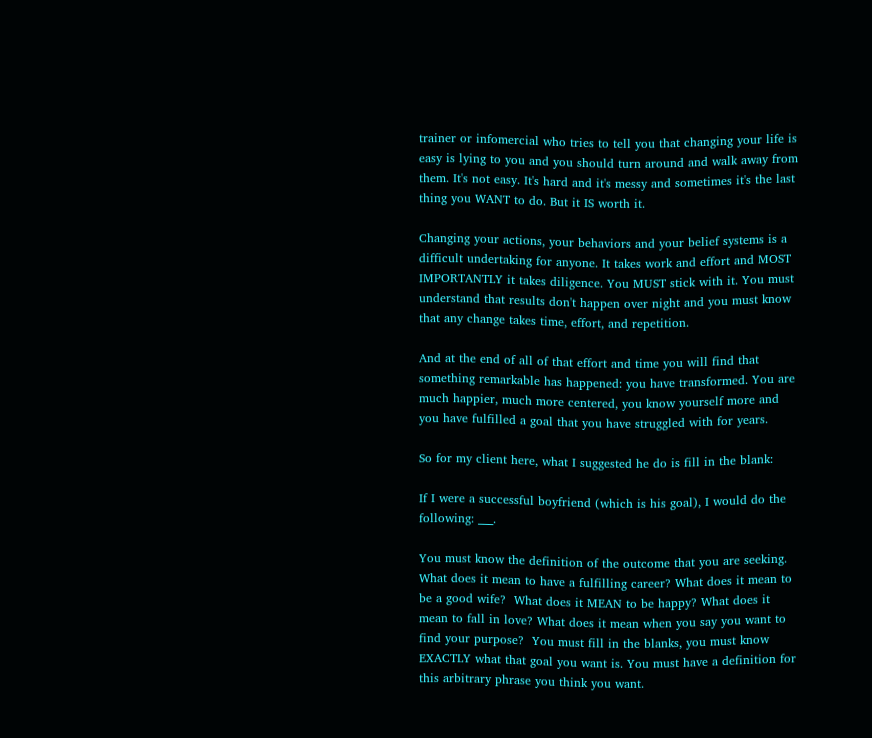trainer or infomercial who tries to tell you that changing your life is easy is lying to you and you should turn around and walk away from them. It's not easy. It's hard and it's messy and sometimes it's the last thing you WANT to do. But it IS worth it.

Changing your actions, your behaviors and your belief systems is a difficult undertaking for anyone. It takes work and effort and MOST IMPORTANTLY it takes diligence. You MUST stick with it. You must understand that results don't happen over night and you must know that any change takes time, effort, and repetition.

And at the end of all of that effort and time you will find that something remarkable has happened: you have transformed. You are much happier, much more centered, you know yourself more and you have fulfilled a goal that you have struggled with for years.

So for my client here, what I suggested he do is fill in the blank:

If I were a successful boyfriend (which is his goal), I would do the following: ___.

You must know the definition of the outcome that you are seeking.  What does it mean to have a fulfilling career? What does it mean to be a good wife?  What does it MEAN to be happy? What does it mean to fall in love? What does it mean when you say you want to find your purpose?  You must fill in the blanks, you must know EXACTLY what that goal you want is. You must have a definition for this arbitrary phrase you think you want.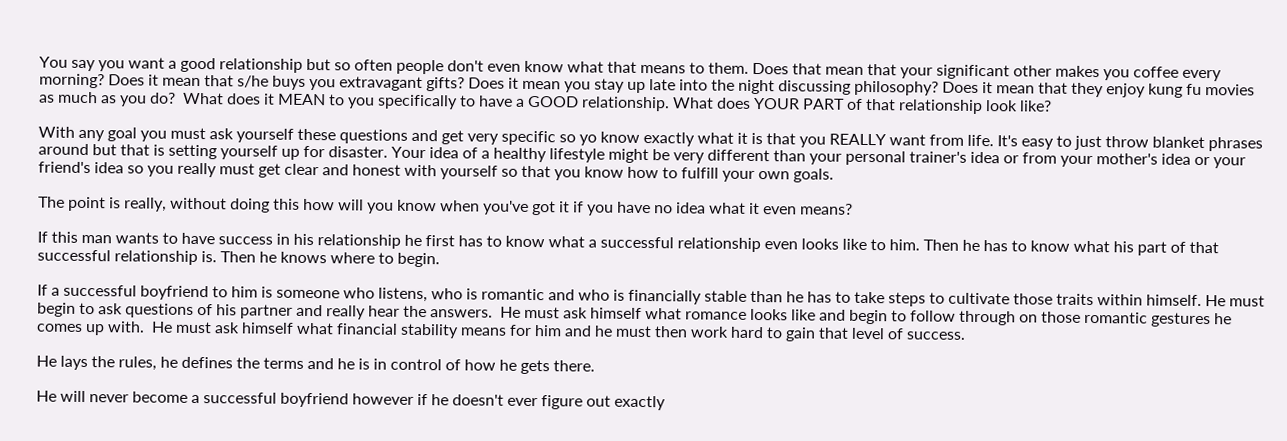You say you want a good relationship but so often people don't even know what that means to them. Does that mean that your significant other makes you coffee every morning? Does it mean that s/he buys you extravagant gifts? Does it mean you stay up late into the night discussing philosophy? Does it mean that they enjoy kung fu movies as much as you do?  What does it MEAN to you specifically to have a GOOD relationship. What does YOUR PART of that relationship look like?

With any goal you must ask yourself these questions and get very specific so yo know exactly what it is that you REALLY want from life. It's easy to just throw blanket phrases around but that is setting yourself up for disaster. Your idea of a healthy lifestyle might be very different than your personal trainer's idea or from your mother's idea or your friend's idea so you really must get clear and honest with yourself so that you know how to fulfill your own goals.

The point is really, without doing this how will you know when you've got it if you have no idea what it even means?

If this man wants to have success in his relationship he first has to know what a successful relationship even looks like to him. Then he has to know what his part of that successful relationship is. Then he knows where to begin.

If a successful boyfriend to him is someone who listens, who is romantic and who is financially stable than he has to take steps to cultivate those traits within himself. He must begin to ask questions of his partner and really hear the answers.  He must ask himself what romance looks like and begin to follow through on those romantic gestures he comes up with.  He must ask himself what financial stability means for him and he must then work hard to gain that level of success.

He lays the rules, he defines the terms and he is in control of how he gets there.

He will never become a successful boyfriend however if he doesn't ever figure out exactly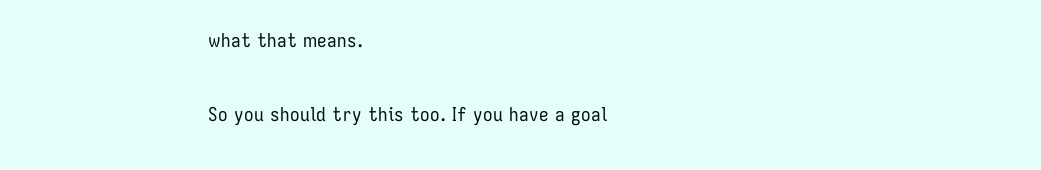what that means.

So you should try this too. If you have a goal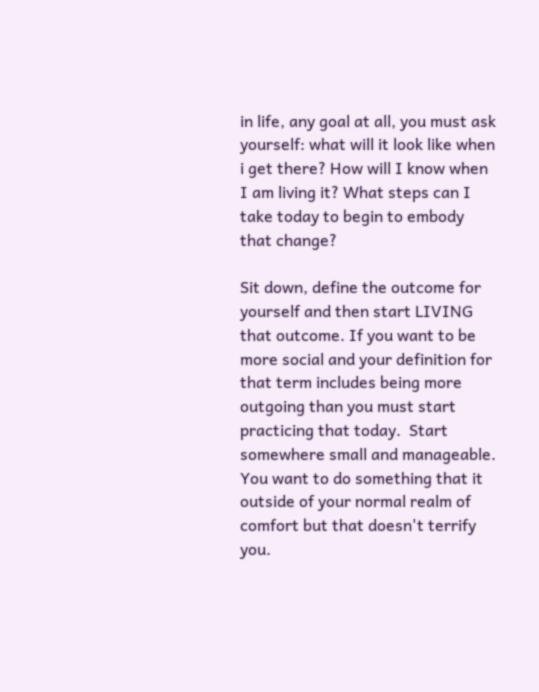in life, any goal at all, you must ask yourself: what will it look like when i get there? How will I know when I am living it? What steps can I take today to begin to embody that change?

Sit down, define the outcome for yourself and then start LIVING that outcome. If you want to be more social and your definition for that term includes being more outgoing than you must start practicing that today.  Start somewhere small and manageable. You want to do something that it outside of your normal realm of comfort but that doesn't terrify you.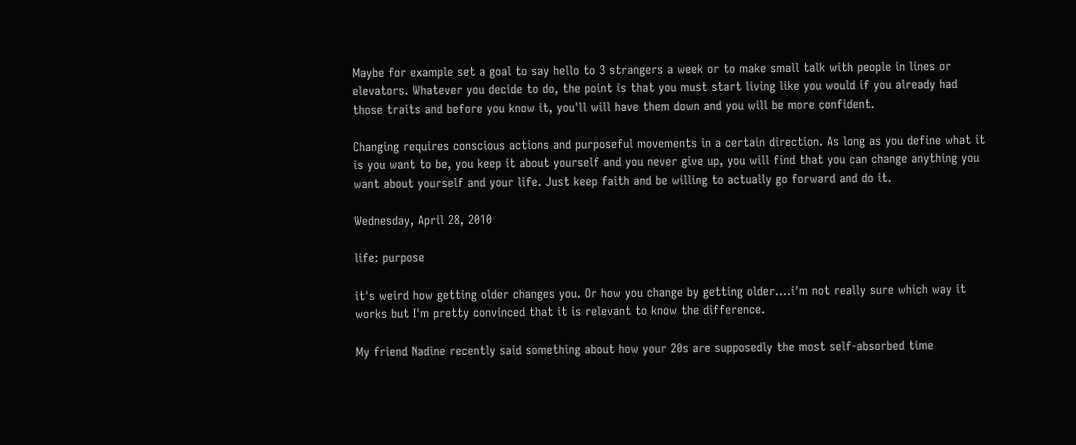Maybe for example set a goal to say hello to 3 strangers a week or to make small talk with people in lines or elevators. Whatever you decide to do, the point is that you must start living like you would if you already had those traits and before you know it, you'll will have them down and you will be more confident.

Changing requires conscious actions and purposeful movements in a certain direction. As long as you define what it is you want to be, you keep it about yourself and you never give up, you will find that you can change anything you want about yourself and your life. Just keep faith and be willing to actually go forward and do it.

Wednesday, April 28, 2010

life: purpose

it's weird how getting older changes you. Or how you change by getting older....i'm not really sure which way it works but I'm pretty convinced that it is relevant to know the difference.

My friend Nadine recently said something about how your 20s are supposedly the most self-absorbed time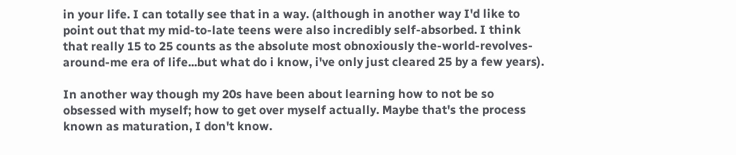in your life. I can totally see that in a way. (although in another way I'd like to point out that my mid-to-late teens were also incredibly self-absorbed. I think that really 15 to 25 counts as the absolute most obnoxiously the-world-revolves-around-me era of life...but what do i know, i've only just cleared 25 by a few years).

In another way though my 20s have been about learning how to not be so obsessed with myself; how to get over myself actually. Maybe that's the process known as maturation, I don't know.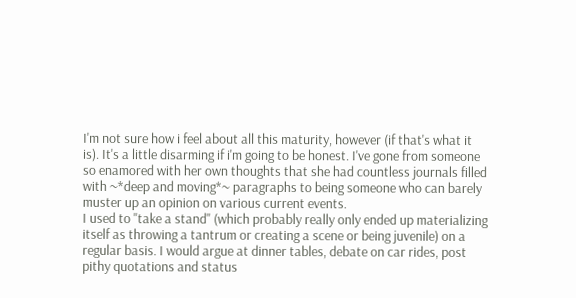I'm not sure how i feel about all this maturity, however (if that's what it is). It's a little disarming if i'm going to be honest. I've gone from someone so enamored with her own thoughts that she had countless journals filled with ~*deep and moving*~ paragraphs to being someone who can barely muster up an opinion on various current events.
I used to "take a stand" (which probably really only ended up materializing itself as throwing a tantrum or creating a scene or being juvenile) on a regular basis. I would argue at dinner tables, debate on car rides, post pithy quotations and status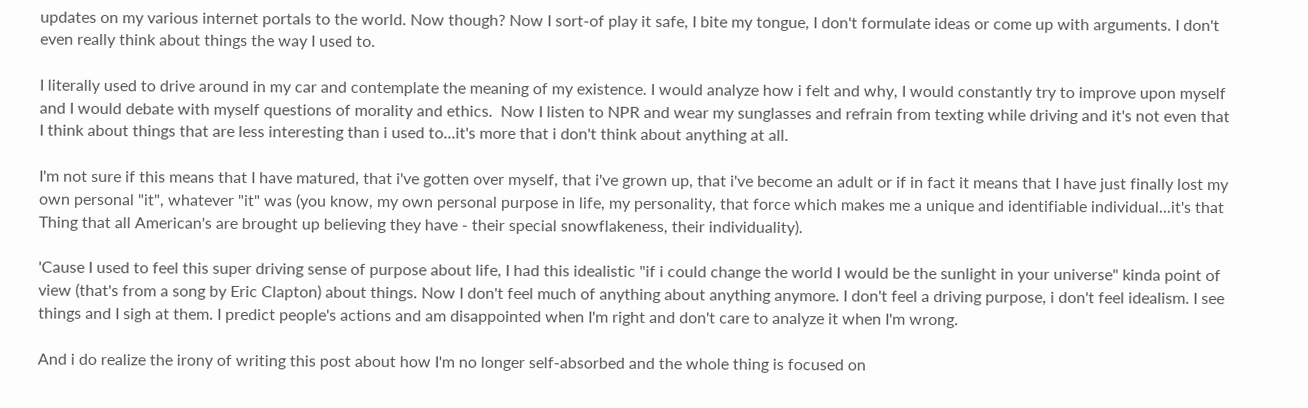updates on my various internet portals to the world. Now though? Now I sort-of play it safe, I bite my tongue, I don't formulate ideas or come up with arguments. I don't even really think about things the way I used to.

I literally used to drive around in my car and contemplate the meaning of my existence. I would analyze how i felt and why, I would constantly try to improve upon myself and I would debate with myself questions of morality and ethics.  Now I listen to NPR and wear my sunglasses and refrain from texting while driving and it's not even that I think about things that are less interesting than i used to...it's more that i don't think about anything at all.

I'm not sure if this means that I have matured, that i've gotten over myself, that i've grown up, that i've become an adult or if in fact it means that I have just finally lost my own personal "it", whatever "it" was (you know, my own personal purpose in life, my personality, that force which makes me a unique and identifiable individual...it's that Thing that all American's are brought up believing they have - their special snowflakeness, their individuality).

'Cause I used to feel this super driving sense of purpose about life, I had this idealistic "if i could change the world I would be the sunlight in your universe" kinda point of view (that's from a song by Eric Clapton) about things. Now I don't feel much of anything about anything anymore. I don't feel a driving purpose, i don't feel idealism. I see things and I sigh at them. I predict people's actions and am disappointed when I'm right and don't care to analyze it when I'm wrong.

And i do realize the irony of writing this post about how I'm no longer self-absorbed and the whole thing is focused on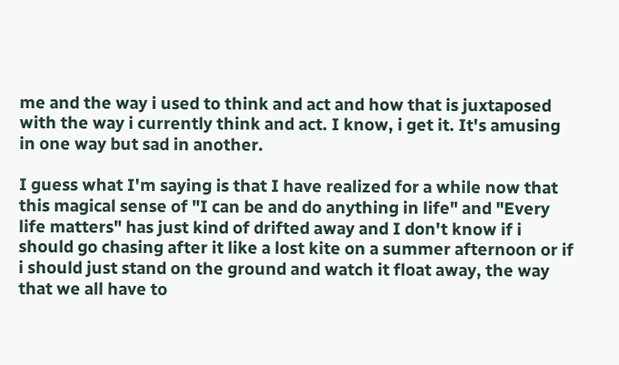me and the way i used to think and act and how that is juxtaposed with the way i currently think and act. I know, i get it. It's amusing in one way but sad in another.

I guess what I'm saying is that I have realized for a while now that this magical sense of "I can be and do anything in life" and "Every life matters" has just kind of drifted away and I don't know if i should go chasing after it like a lost kite on a summer afternoon or if i should just stand on the ground and watch it float away, the way that we all have to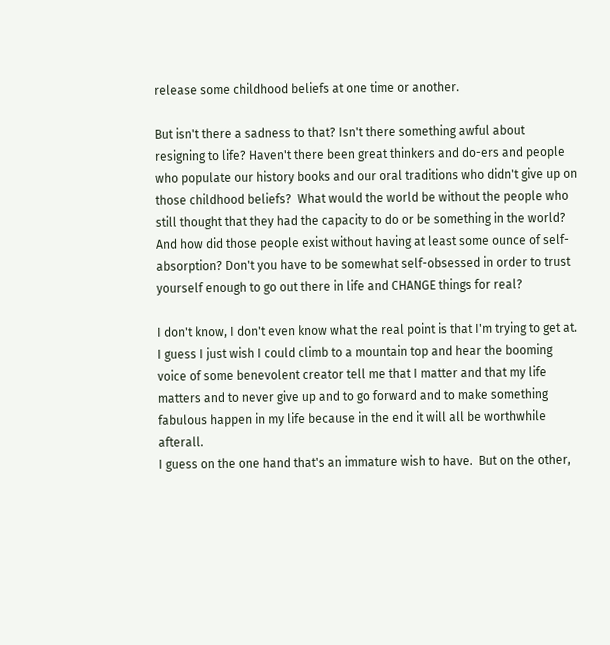release some childhood beliefs at one time or another.

But isn't there a sadness to that? Isn't there something awful about resigning to life? Haven't there been great thinkers and do-ers and people who populate our history books and our oral traditions who didn't give up on those childhood beliefs?  What would the world be without the people who still thought that they had the capacity to do or be something in the world? And how did those people exist without having at least some ounce of self-absorption? Don't you have to be somewhat self-obsessed in order to trust yourself enough to go out there in life and CHANGE things for real?

I don't know, I don't even know what the real point is that I'm trying to get at. I guess I just wish I could climb to a mountain top and hear the booming voice of some benevolent creator tell me that I matter and that my life matters and to never give up and to go forward and to make something fabulous happen in my life because in the end it will all be worthwhile afterall.
I guess on the one hand that's an immature wish to have.  But on the other,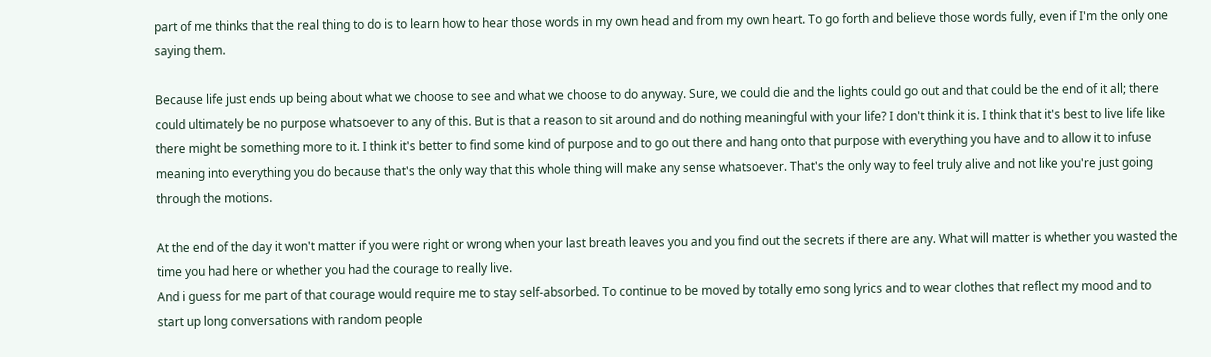part of me thinks that the real thing to do is to learn how to hear those words in my own head and from my own heart. To go forth and believe those words fully, even if I'm the only one saying them.

Because life just ends up being about what we choose to see and what we choose to do anyway. Sure, we could die and the lights could go out and that could be the end of it all; there could ultimately be no purpose whatsoever to any of this. But is that a reason to sit around and do nothing meaningful with your life? I don't think it is. I think that it's best to live life like there might be something more to it. I think it's better to find some kind of purpose and to go out there and hang onto that purpose with everything you have and to allow it to infuse meaning into everything you do because that's the only way that this whole thing will make any sense whatsoever. That's the only way to feel truly alive and not like you're just going through the motions.

At the end of the day it won't matter if you were right or wrong when your last breath leaves you and you find out the secrets if there are any. What will matter is whether you wasted the time you had here or whether you had the courage to really live.
And i guess for me part of that courage would require me to stay self-absorbed. To continue to be moved by totally emo song lyrics and to wear clothes that reflect my mood and to start up long conversations with random people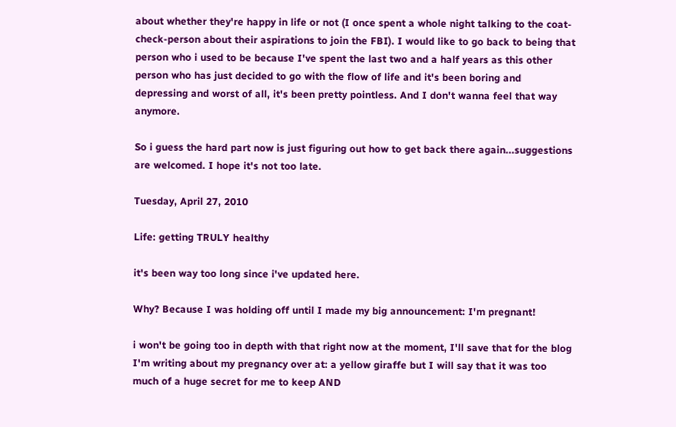about whether they're happy in life or not (I once spent a whole night talking to the coat-check-person about their aspirations to join the FBI). I would like to go back to being that person who i used to be because I've spent the last two and a half years as this other person who has just decided to go with the flow of life and it's been boring and depressing and worst of all, it's been pretty pointless. And I don't wanna feel that way anymore.

So i guess the hard part now is just figuring out how to get back there again...suggestions are welcomed. I hope it's not too late.

Tuesday, April 27, 2010

Life: getting TRULY healthy

it's been way too long since i've updated here.

Why? Because I was holding off until I made my big announcement: I'm pregnant!

i won't be going too in depth with that right now at the moment, I'll save that for the blog I'm writing about my pregnancy over at: a yellow giraffe but I will say that it was too much of a huge secret for me to keep AND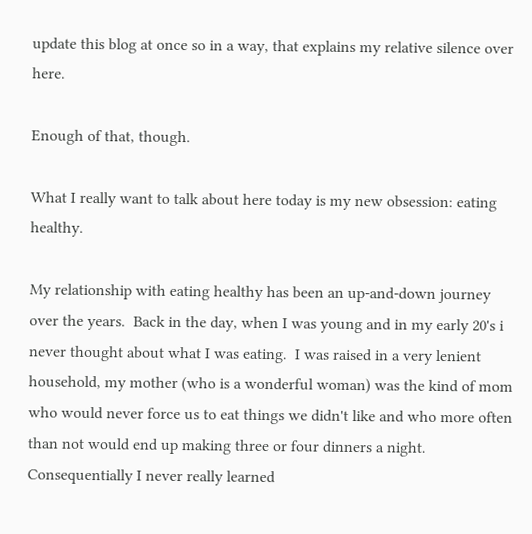update this blog at once so in a way, that explains my relative silence over here.

Enough of that, though.

What I really want to talk about here today is my new obsession: eating healthy.

My relationship with eating healthy has been an up-and-down journey over the years.  Back in the day, when I was young and in my early 20's i never thought about what I was eating.  I was raised in a very lenient household, my mother (who is a wonderful woman) was the kind of mom who would never force us to eat things we didn't like and who more often than not would end up making three or four dinners a night. Consequentially I never really learned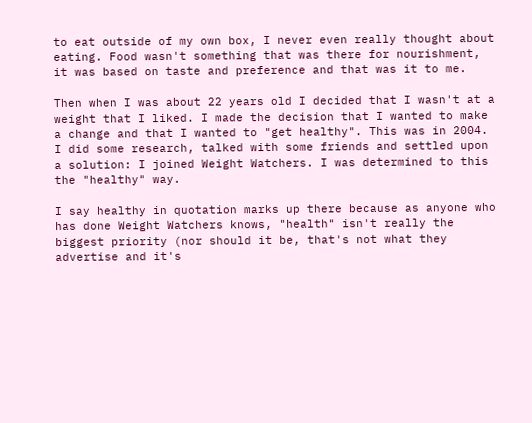to eat outside of my own box, I never even really thought about eating. Food wasn't something that was there for nourishment, it was based on taste and preference and that was it to me.

Then when I was about 22 years old I decided that I wasn't at a weight that I liked. I made the decision that I wanted to make a change and that I wanted to "get healthy". This was in 2004. I did some research, talked with some friends and settled upon a solution: I joined Weight Watchers. I was determined to this the "healthy" way.

I say healthy in quotation marks up there because as anyone who has done Weight Watchers knows, "health" isn't really the biggest priority (nor should it be, that's not what they advertise and it's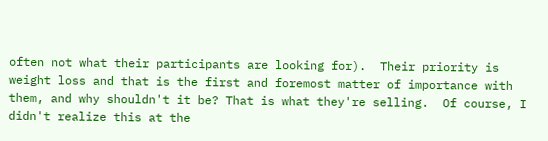often not what their participants are looking for).  Their priority is weight loss and that is the first and foremost matter of importance with them, and why shouldn't it be? That is what they're selling.  Of course, I didn't realize this at the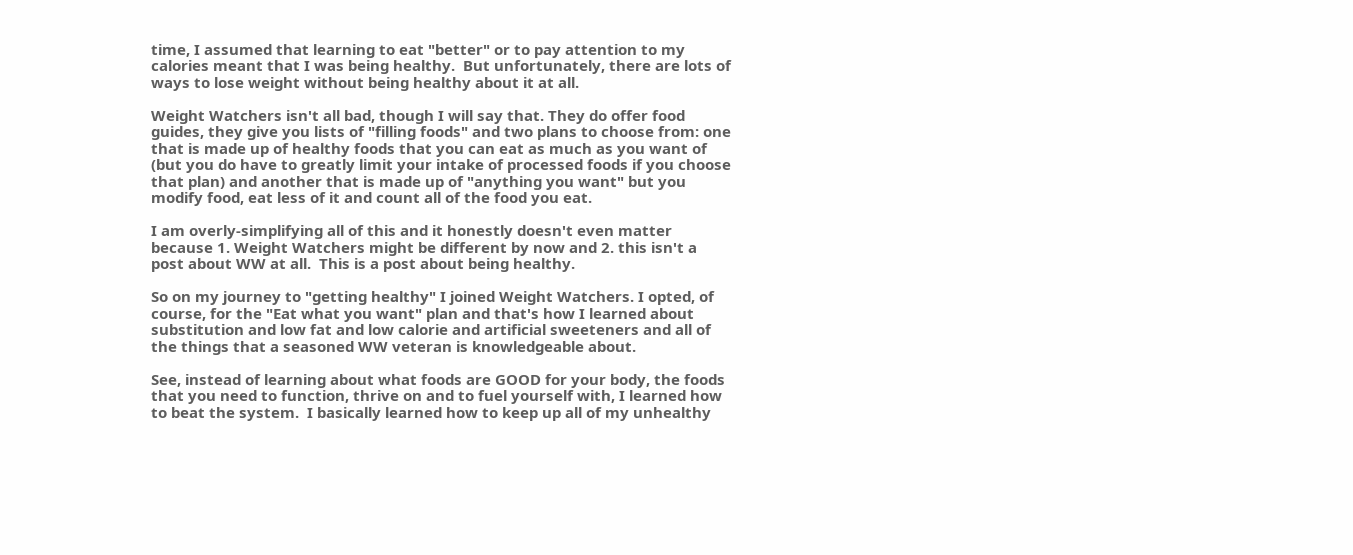time, I assumed that learning to eat "better" or to pay attention to my calories meant that I was being healthy.  But unfortunately, there are lots of ways to lose weight without being healthy about it at all.

Weight Watchers isn't all bad, though I will say that. They do offer food guides, they give you lists of "filling foods" and two plans to choose from: one that is made up of healthy foods that you can eat as much as you want of (but you do have to greatly limit your intake of processed foods if you choose that plan) and another that is made up of "anything you want" but you modify food, eat less of it and count all of the food you eat.

I am overly-simplifying all of this and it honestly doesn't even matter because 1. Weight Watchers might be different by now and 2. this isn't a post about WW at all.  This is a post about being healthy.

So on my journey to "getting healthy" I joined Weight Watchers. I opted, of course, for the "Eat what you want" plan and that's how I learned about substitution and low fat and low calorie and artificial sweeteners and all of the things that a seasoned WW veteran is knowledgeable about.

See, instead of learning about what foods are GOOD for your body, the foods that you need to function, thrive on and to fuel yourself with, I learned how to beat the system.  I basically learned how to keep up all of my unhealthy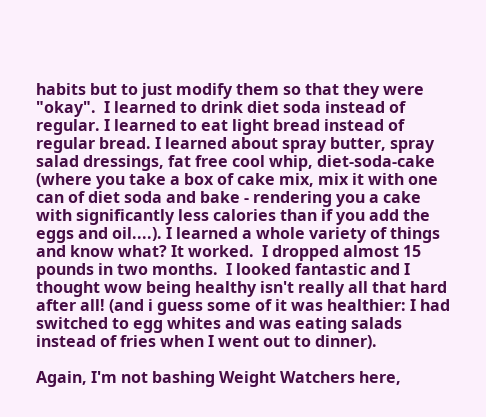habits but to just modify them so that they were "okay".  I learned to drink diet soda instead of regular. I learned to eat light bread instead of regular bread. I learned about spray butter, spray salad dressings, fat free cool whip, diet-soda-cake (where you take a box of cake mix, mix it with one can of diet soda and bake - rendering you a cake with significantly less calories than if you add the eggs and oil....). I learned a whole variety of things and know what? It worked.  I dropped almost 15 pounds in two months.  I looked fantastic and I thought wow being healthy isn't really all that hard after all! (and i guess some of it was healthier: I had switched to egg whites and was eating salads instead of fries when I went out to dinner).

Again, I'm not bashing Weight Watchers here,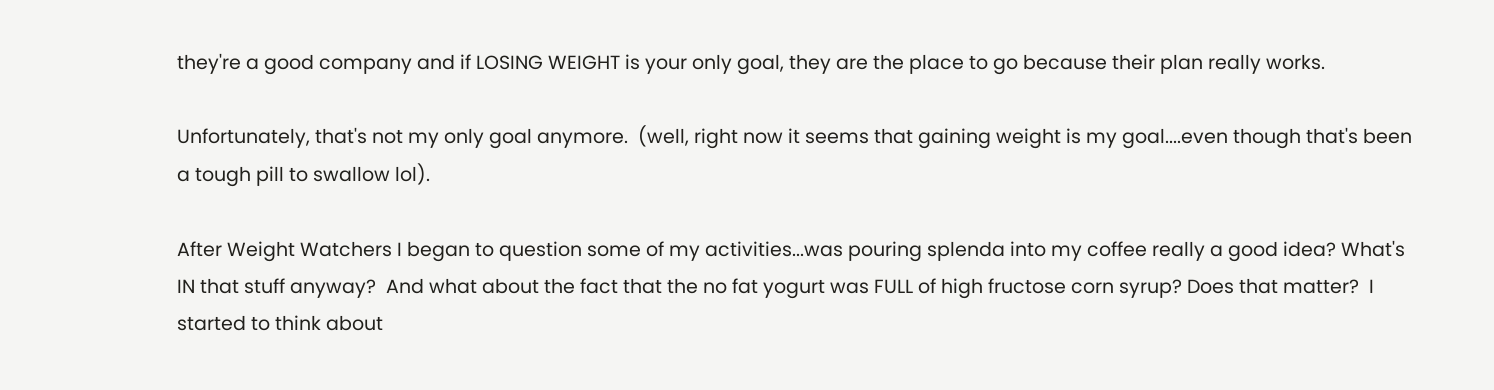they're a good company and if LOSING WEIGHT is your only goal, they are the place to go because their plan really works.

Unfortunately, that's not my only goal anymore.  (well, right now it seems that gaining weight is my goal....even though that's been a tough pill to swallow lol).

After Weight Watchers I began to question some of my activities...was pouring splenda into my coffee really a good idea? What's IN that stuff anyway?  And what about the fact that the no fat yogurt was FULL of high fructose corn syrup? Does that matter?  I started to think about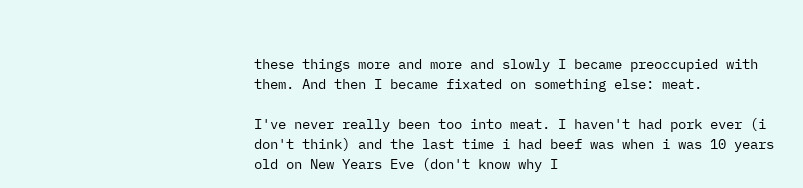these things more and more and slowly I became preoccupied with them. And then I became fixated on something else: meat.

I've never really been too into meat. I haven't had pork ever (i don't think) and the last time i had beef was when i was 10 years old on New Years Eve (don't know why I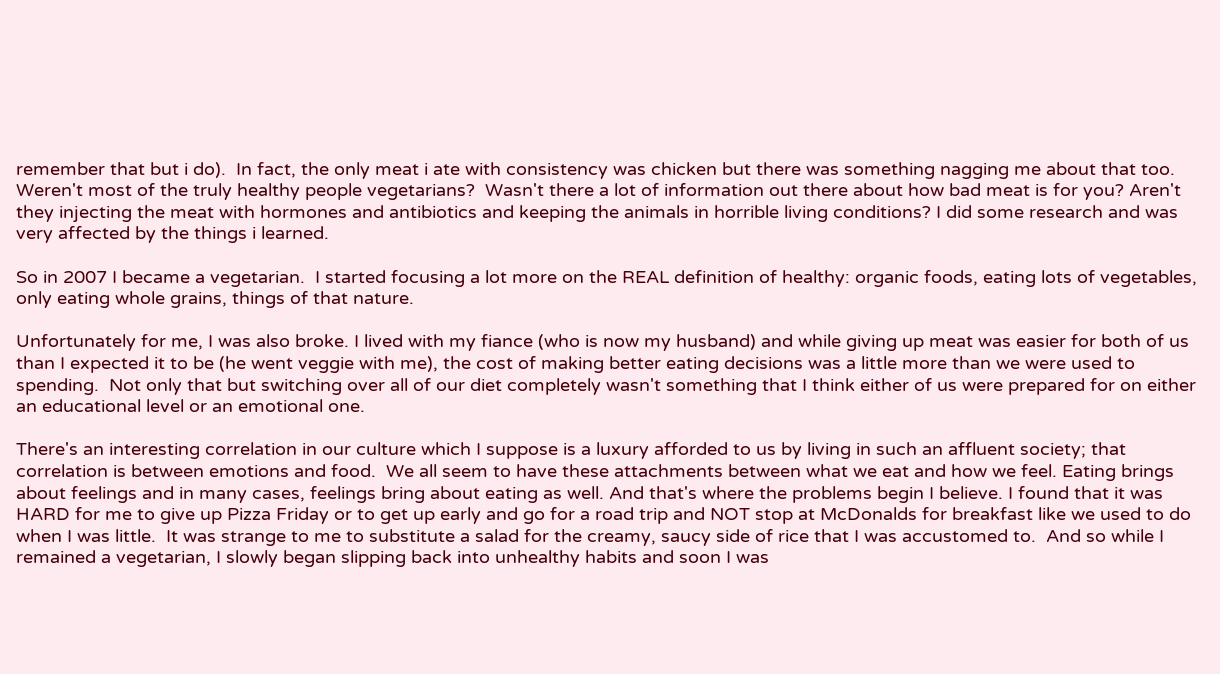remember that but i do).  In fact, the only meat i ate with consistency was chicken but there was something nagging me about that too.   Weren't most of the truly healthy people vegetarians?  Wasn't there a lot of information out there about how bad meat is for you? Aren't they injecting the meat with hormones and antibiotics and keeping the animals in horrible living conditions? I did some research and was very affected by the things i learned.

So in 2007 I became a vegetarian.  I started focusing a lot more on the REAL definition of healthy: organic foods, eating lots of vegetables, only eating whole grains, things of that nature.

Unfortunately for me, I was also broke. I lived with my fiance (who is now my husband) and while giving up meat was easier for both of us than I expected it to be (he went veggie with me), the cost of making better eating decisions was a little more than we were used to spending.  Not only that but switching over all of our diet completely wasn't something that I think either of us were prepared for on either an educational level or an emotional one.

There's an interesting correlation in our culture which I suppose is a luxury afforded to us by living in such an affluent society; that correlation is between emotions and food.  We all seem to have these attachments between what we eat and how we feel. Eating brings about feelings and in many cases, feelings bring about eating as well. And that's where the problems begin I believe. I found that it was HARD for me to give up Pizza Friday or to get up early and go for a road trip and NOT stop at McDonalds for breakfast like we used to do when I was little.  It was strange to me to substitute a salad for the creamy, saucy side of rice that I was accustomed to.  And so while I remained a vegetarian, I slowly began slipping back into unhealthy habits and soon I was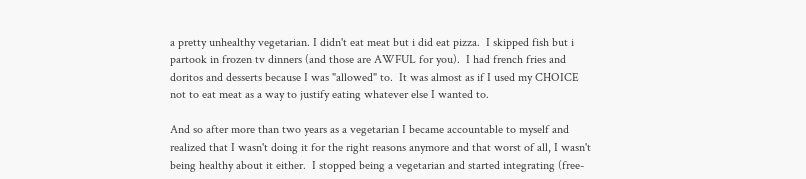a pretty unhealthy vegetarian. I didn't eat meat but i did eat pizza.  I skipped fish but i partook in frozen tv dinners (and those are AWFUL for you).  I had french fries and doritos and desserts because I was "allowed" to.  It was almost as if I used my CHOICE not to eat meat as a way to justify eating whatever else I wanted to.

And so after more than two years as a vegetarian I became accountable to myself and realized that I wasn't doing it for the right reasons anymore and that worst of all, I wasn't being healthy about it either.  I stopped being a vegetarian and started integrating (free-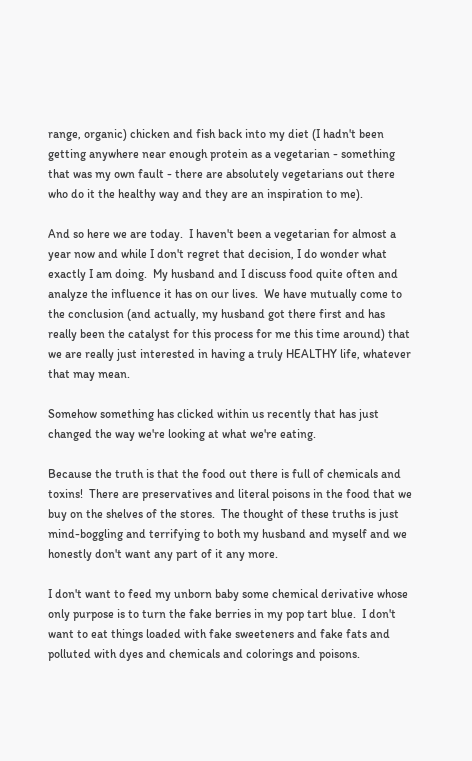range, organic) chicken and fish back into my diet (I hadn't been getting anywhere near enough protein as a vegetarian - something that was my own fault - there are absolutely vegetarians out there who do it the healthy way and they are an inspiration to me).

And so here we are today.  I haven't been a vegetarian for almost a year now and while I don't regret that decision, I do wonder what exactly I am doing.  My husband and I discuss food quite often and analyze the influence it has on our lives.  We have mutually come to the conclusion (and actually, my husband got there first and has really been the catalyst for this process for me this time around) that we are really just interested in having a truly HEALTHY life, whatever that may mean.

Somehow something has clicked within us recently that has just changed the way we're looking at what we're eating.

Because the truth is that the food out there is full of chemicals and toxins!  There are preservatives and literal poisons in the food that we buy on the shelves of the stores.  The thought of these truths is just mind-boggling and terrifying to both my husband and myself and we honestly don't want any part of it any more.

I don't want to feed my unborn baby some chemical derivative whose only purpose is to turn the fake berries in my pop tart blue.  I don't want to eat things loaded with fake sweeteners and fake fats and polluted with dyes and chemicals and colorings and poisons.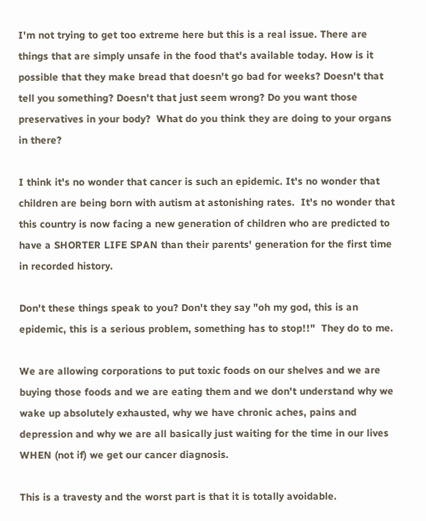I'm not trying to get too extreme here but this is a real issue. There are things that are simply unsafe in the food that's available today. How is it possible that they make bread that doesn't go bad for weeks? Doesn't that tell you something? Doesn't that just seem wrong? Do you want those preservatives in your body?  What do you think they are doing to your organs in there?

I think it's no wonder that cancer is such an epidemic. It's no wonder that children are being born with autism at astonishing rates.  It's no wonder that this country is now facing a new generation of children who are predicted to have a SHORTER LIFE SPAN than their parents' generation for the first time in recorded history.

Don't these things speak to you? Don't they say "oh my god, this is an epidemic, this is a serious problem, something has to stop!!"  They do to me.

We are allowing corporations to put toxic foods on our shelves and we are buying those foods and we are eating them and we don't understand why we wake up absolutely exhausted, why we have chronic aches, pains and depression and why we are all basically just waiting for the time in our lives WHEN (not if) we get our cancer diagnosis.

This is a travesty and the worst part is that it is totally avoidable.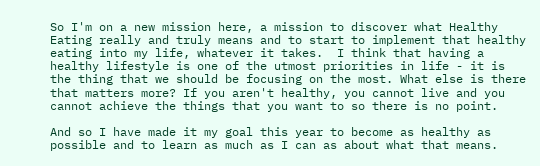So I'm on a new mission here, a mission to discover what Healthy Eating really and truly means and to start to implement that healthy eating into my life, whatever it takes.  I think that having a healthy lifestyle is one of the utmost priorities in life - it is the thing that we should be focusing on the most. What else is there that matters more? If you aren't healthy, you cannot live and you cannot achieve the things that you want to so there is no point.

And so I have made it my goal this year to become as healthy as possible and to learn as much as I can as about what that means.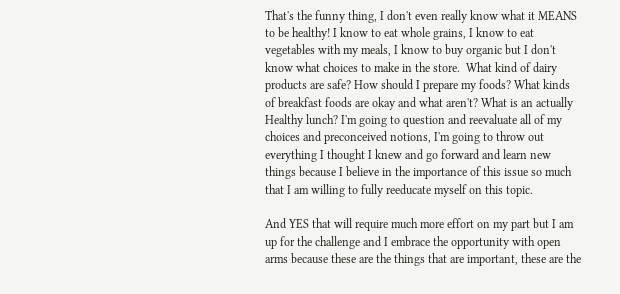That's the funny thing, I don't even really know what it MEANS to be healthy! I know to eat whole grains, I know to eat vegetables with my meals, I know to buy organic but I don't know what choices to make in the store.  What kind of dairy products are safe? How should I prepare my foods? What kinds of breakfast foods are okay and what aren't? What is an actually Healthy lunch? I'm going to question and reevaluate all of my choices and preconceived notions, I'm going to throw out everything I thought I knew and go forward and learn new things because I believe in the importance of this issue so much that I am willing to fully reeducate myself on this topic.

And YES that will require much more effort on my part but I am up for the challenge and I embrace the opportunity with open arms because these are the things that are important, these are the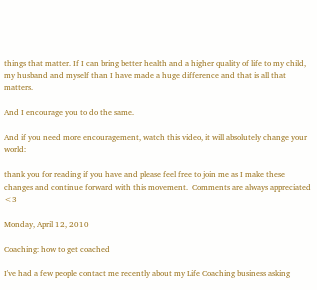things that matter. If I can bring better health and a higher quality of life to my child, my husband and myself than I have made a huge difference and that is all that matters.

And I encourage you to do the same.

And if you need more encouragement, watch this video, it will absolutely change your world:

thank you for reading if you have and please feel free to join me as I make these changes and continue forward with this movement.  Comments are always appreciated <3

Monday, April 12, 2010

Coaching: how to get coached

I've had a few people contact me recently about my Life Coaching business asking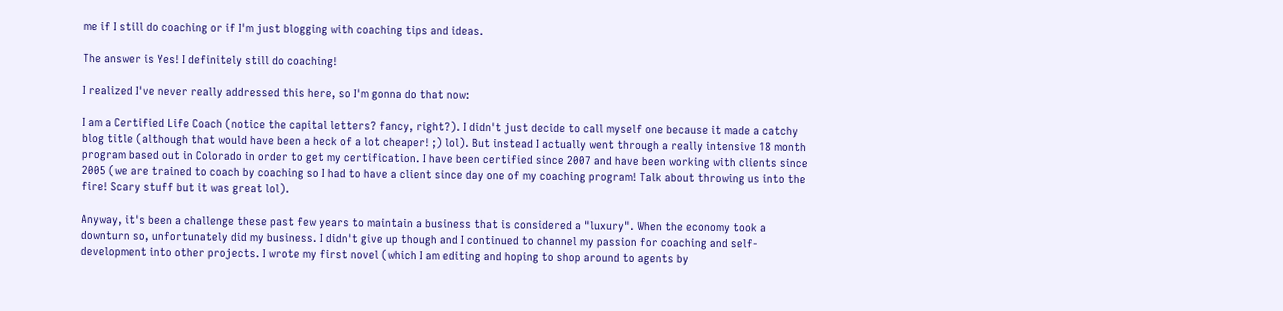me if I still do coaching or if I'm just blogging with coaching tips and ideas.

The answer is Yes! I definitely still do coaching!

I realized I've never really addressed this here, so I'm gonna do that now:

I am a Certified Life Coach (notice the capital letters? fancy, right?). I didn't just decide to call myself one because it made a catchy blog title (although that would have been a heck of a lot cheaper! ;) lol). But instead I actually went through a really intensive 18 month program based out in Colorado in order to get my certification. I have been certified since 2007 and have been working with clients since 2005 (we are trained to coach by coaching so I had to have a client since day one of my coaching program! Talk about throwing us into the fire! Scary stuff but it was great lol).

Anyway, it's been a challenge these past few years to maintain a business that is considered a "luxury". When the economy took a downturn so, unfortunately did my business. I didn't give up though and I continued to channel my passion for coaching and self-development into other projects. I wrote my first novel (which I am editing and hoping to shop around to agents by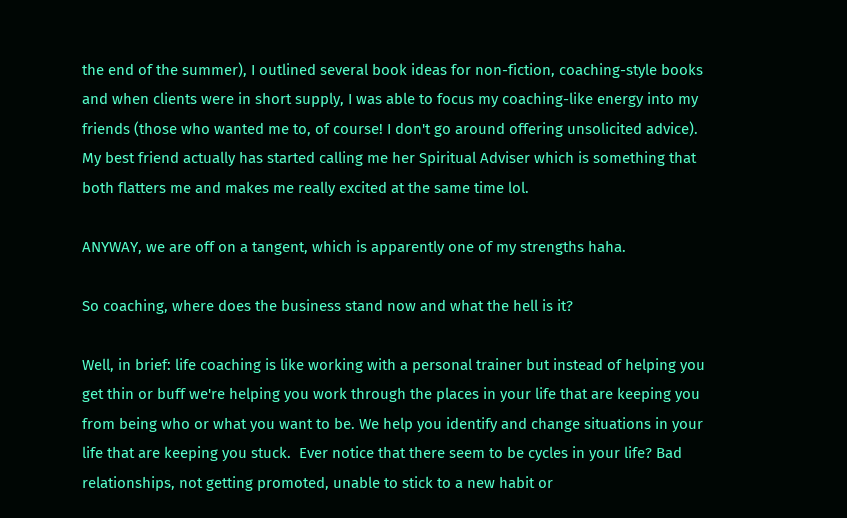the end of the summer), I outlined several book ideas for non-fiction, coaching-style books and when clients were in short supply, I was able to focus my coaching-like energy into my friends (those who wanted me to, of course! I don't go around offering unsolicited advice).  My best friend actually has started calling me her Spiritual Adviser which is something that both flatters me and makes me really excited at the same time lol.

ANYWAY, we are off on a tangent, which is apparently one of my strengths haha.

So coaching, where does the business stand now and what the hell is it?

Well, in brief: life coaching is like working with a personal trainer but instead of helping you get thin or buff we're helping you work through the places in your life that are keeping you from being who or what you want to be. We help you identify and change situations in your life that are keeping you stuck.  Ever notice that there seem to be cycles in your life? Bad relationships, not getting promoted, unable to stick to a new habit or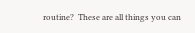routine?  These are all things you can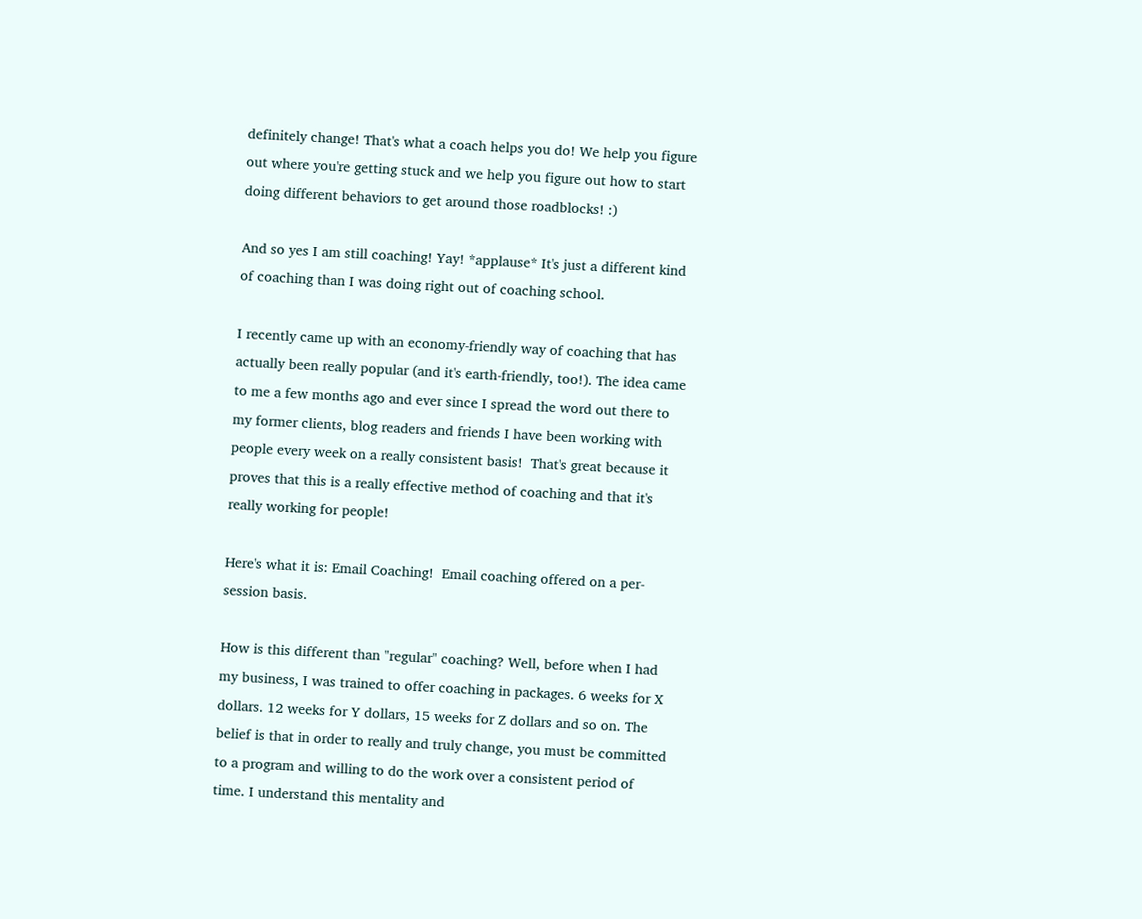definitely change! That's what a coach helps you do! We help you figure out where you're getting stuck and we help you figure out how to start doing different behaviors to get around those roadblocks! :)

And so yes I am still coaching! Yay! *applause* It's just a different kind of coaching than I was doing right out of coaching school.

I recently came up with an economy-friendly way of coaching that has actually been really popular (and it's earth-friendly, too!). The idea came to me a few months ago and ever since I spread the word out there to my former clients, blog readers and friends I have been working with people every week on a really consistent basis!  That's great because it proves that this is a really effective method of coaching and that it's really working for people!

Here's what it is: Email Coaching!  Email coaching offered on a per-session basis.

How is this different than "regular" coaching? Well, before when I had my business, I was trained to offer coaching in packages. 6 weeks for X dollars. 12 weeks for Y dollars, 15 weeks for Z dollars and so on. The belief is that in order to really and truly change, you must be committed to a program and willing to do the work over a consistent period of time. I understand this mentality and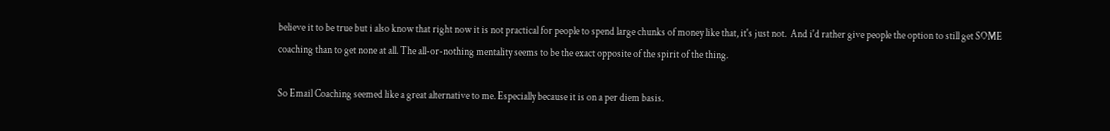believe it to be true but i also know that right now it is not practical for people to spend large chunks of money like that, it's just not.  And i'd rather give people the option to still get SOME coaching than to get none at all. The all-or-nothing mentality seems to be the exact opposite of the spirit of the thing.

So Email Coaching seemed like a great alternative to me. Especially because it is on a per diem basis.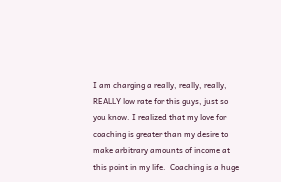I am charging a really, really, really, REALLY low rate for this guys, just so you know. I realized that my love for coaching is greater than my desire to make arbitrary amounts of income at this point in my life.  Coaching is a huge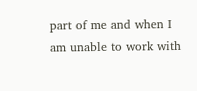part of me and when I am unable to work with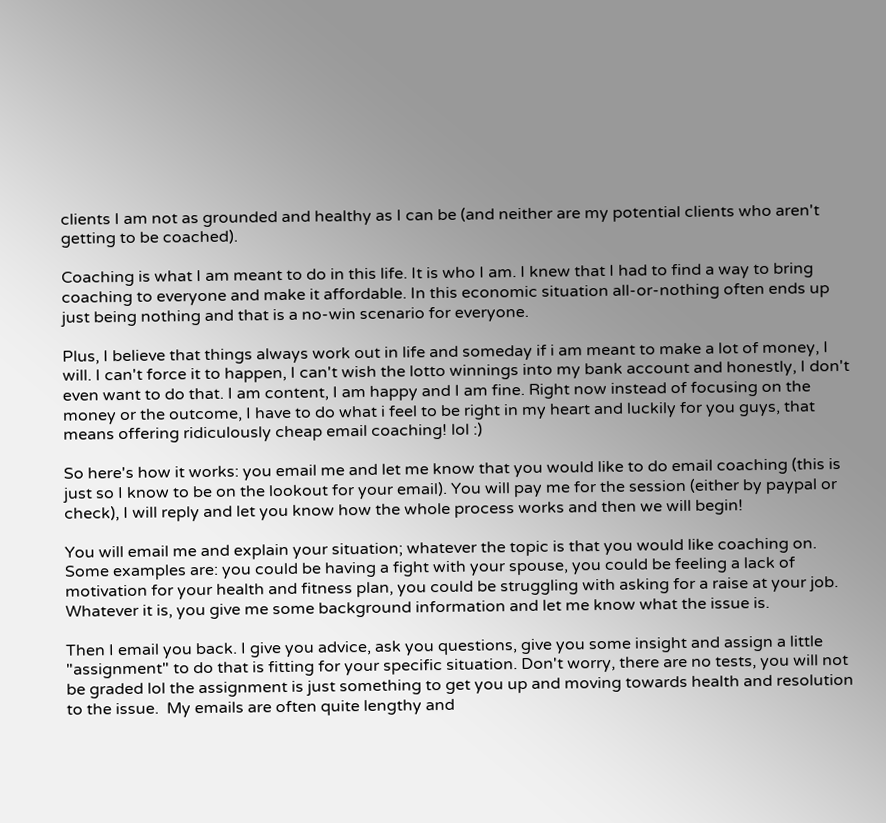clients I am not as grounded and healthy as I can be (and neither are my potential clients who aren't getting to be coached).

Coaching is what I am meant to do in this life. It is who I am. I knew that I had to find a way to bring coaching to everyone and make it affordable. In this economic situation all-or-nothing often ends up just being nothing and that is a no-win scenario for everyone.

Plus, I believe that things always work out in life and someday if i am meant to make a lot of money, I will. I can't force it to happen, I can't wish the lotto winnings into my bank account and honestly, I don't even want to do that. I am content, I am happy and I am fine. Right now instead of focusing on the money or the outcome, I have to do what i feel to be right in my heart and luckily for you guys, that means offering ridiculously cheap email coaching! lol :)

So here's how it works: you email me and let me know that you would like to do email coaching (this is just so I know to be on the lookout for your email). You will pay me for the session (either by paypal or check), I will reply and let you know how the whole process works and then we will begin!

You will email me and explain your situation; whatever the topic is that you would like coaching on.  Some examples are: you could be having a fight with your spouse, you could be feeling a lack of motivation for your health and fitness plan, you could be struggling with asking for a raise at your job. Whatever it is, you give me some background information and let me know what the issue is.

Then I email you back. I give you advice, ask you questions, give you some insight and assign a little "assignment" to do that is fitting for your specific situation. Don't worry, there are no tests, you will not be graded lol the assignment is just something to get you up and moving towards health and resolution to the issue.  My emails are often quite lengthy and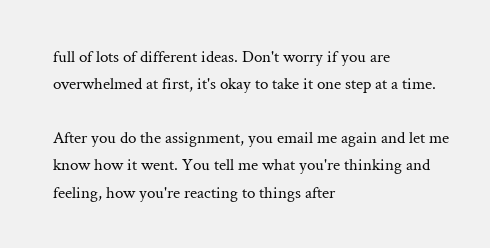full of lots of different ideas. Don't worry if you are overwhelmed at first, it's okay to take it one step at a time.

After you do the assignment, you email me again and let me know how it went. You tell me what you're thinking and feeling, how you're reacting to things after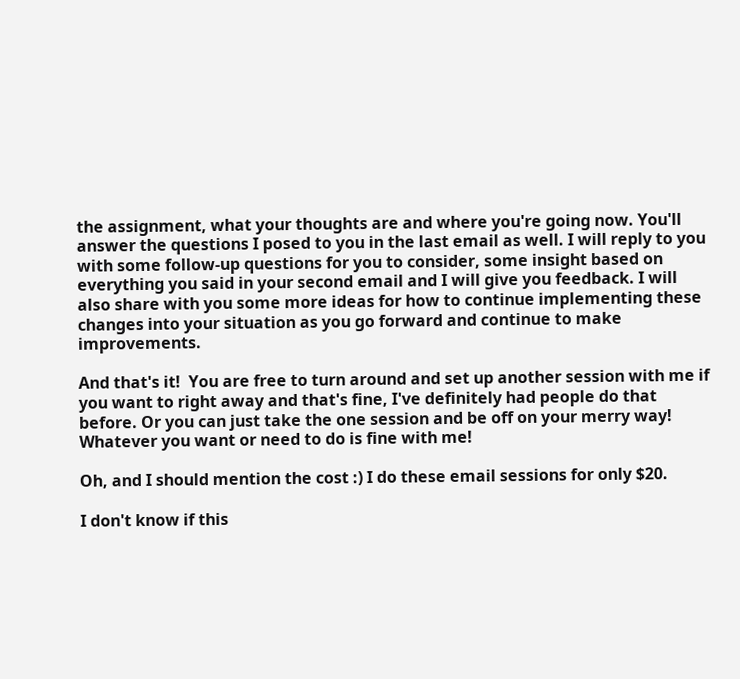the assignment, what your thoughts are and where you're going now. You'll answer the questions I posed to you in the last email as well. I will reply to you with some follow-up questions for you to consider, some insight based on everything you said in your second email and I will give you feedback. I will also share with you some more ideas for how to continue implementing these changes into your situation as you go forward and continue to make improvements.

And that's it!  You are free to turn around and set up another session with me if you want to right away and that's fine, I've definitely had people do that before. Or you can just take the one session and be off on your merry way! Whatever you want or need to do is fine with me!

Oh, and I should mention the cost :) I do these email sessions for only $20.

I don't know if this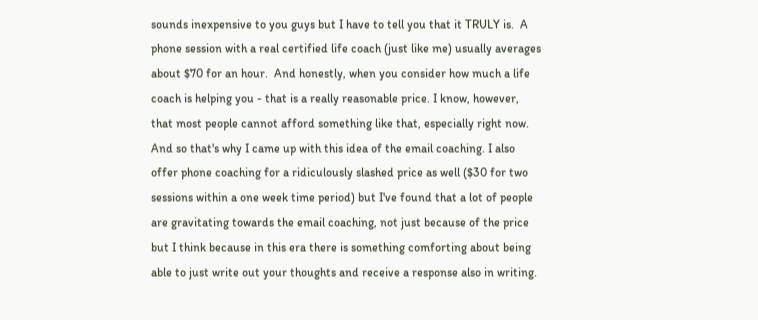sounds inexpensive to you guys but I have to tell you that it TRULY is.  A phone session with a real certified life coach (just like me) usually averages about $70 for an hour.  And honestly, when you consider how much a life coach is helping you - that is a really reasonable price. I know, however, that most people cannot afford something like that, especially right now. And so that's why I came up with this idea of the email coaching. I also offer phone coaching for a ridiculously slashed price as well ($30 for two sessions within a one week time period) but I've found that a lot of people are gravitating towards the email coaching, not just because of the price but I think because in this era there is something comforting about being able to just write out your thoughts and receive a response also in writing.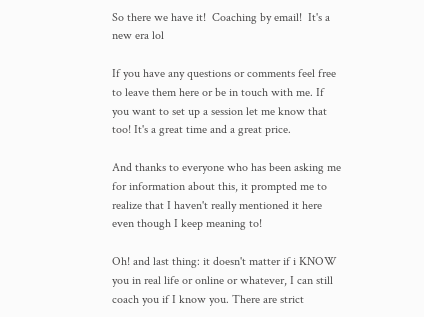So there we have it!  Coaching by email!  It's a new era lol

If you have any questions or comments feel free to leave them here or be in touch with me. If you want to set up a session let me know that too! It's a great time and a great price.

And thanks to everyone who has been asking me for information about this, it prompted me to realize that I haven't really mentioned it here even though I keep meaning to!

Oh! and last thing: it doesn't matter if i KNOW you in real life or online or whatever, I can still coach you if I know you. There are strict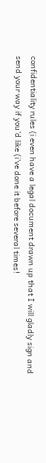confidentiality rules (i even have a legal document drawn up that I will gladly sign and send your way if you'd like (i've done it before several times!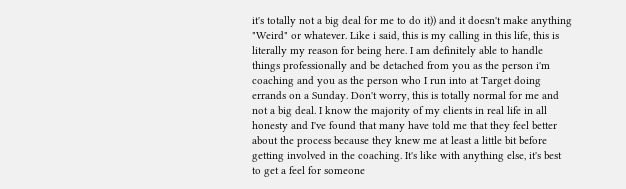it's totally not a big deal for me to do it)) and it doesn't make anything "Weird" or whatever. Like i said, this is my calling in this life, this is literally my reason for being here. I am definitely able to handle things professionally and be detached from you as the person i'm coaching and you as the person who I run into at Target doing errands on a Sunday. Don't worry, this is totally normal for me and not a big deal. I know the majority of my clients in real life in all honesty and I've found that many have told me that they feel better about the process because they knew me at least a little bit before getting involved in the coaching. It's like with anything else, it's best to get a feel for someone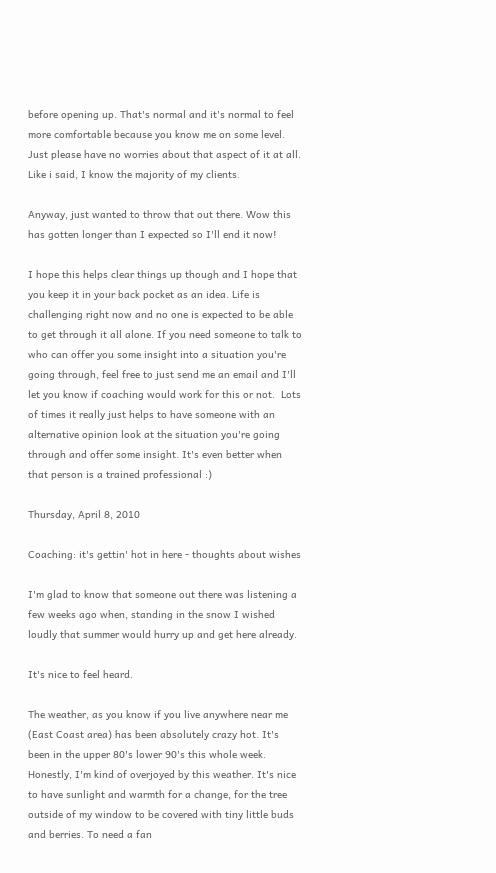before opening up. That's normal and it's normal to feel more comfortable because you know me on some level.  Just please have no worries about that aspect of it at all. Like i said, I know the majority of my clients.

Anyway, just wanted to throw that out there. Wow this has gotten longer than I expected so I'll end it now!

I hope this helps clear things up though and I hope that you keep it in your back pocket as an idea. Life is challenging right now and no one is expected to be able to get through it all alone. If you need someone to talk to who can offer you some insight into a situation you're going through, feel free to just send me an email and I'll let you know if coaching would work for this or not.  Lots of times it really just helps to have someone with an alternative opinion look at the situation you're going through and offer some insight. It's even better when that person is a trained professional :)

Thursday, April 8, 2010

Coaching: it's gettin' hot in here - thoughts about wishes

I'm glad to know that someone out there was listening a few weeks ago when, standing in the snow I wished loudly that summer would hurry up and get here already.

It's nice to feel heard.

The weather, as you know if you live anywhere near me (East Coast area) has been absolutely crazy hot. It's been in the upper 80's lower 90's this whole week. Honestly, I'm kind of overjoyed by this weather. It's nice to have sunlight and warmth for a change, for the tree outside of my window to be covered with tiny little buds and berries. To need a fan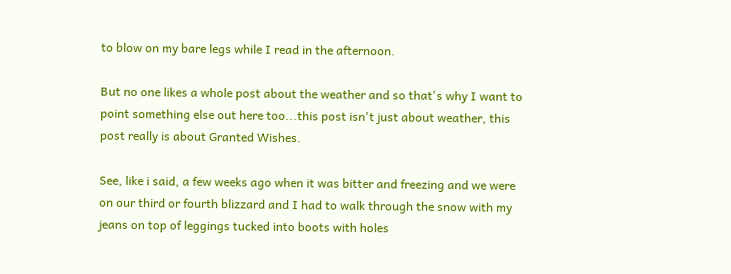to blow on my bare legs while I read in the afternoon.

But no one likes a whole post about the weather and so that's why I want to point something else out here too...this post isn't just about weather, this post really is about Granted Wishes.

See, like i said, a few weeks ago when it was bitter and freezing and we were on our third or fourth blizzard and I had to walk through the snow with my jeans on top of leggings tucked into boots with holes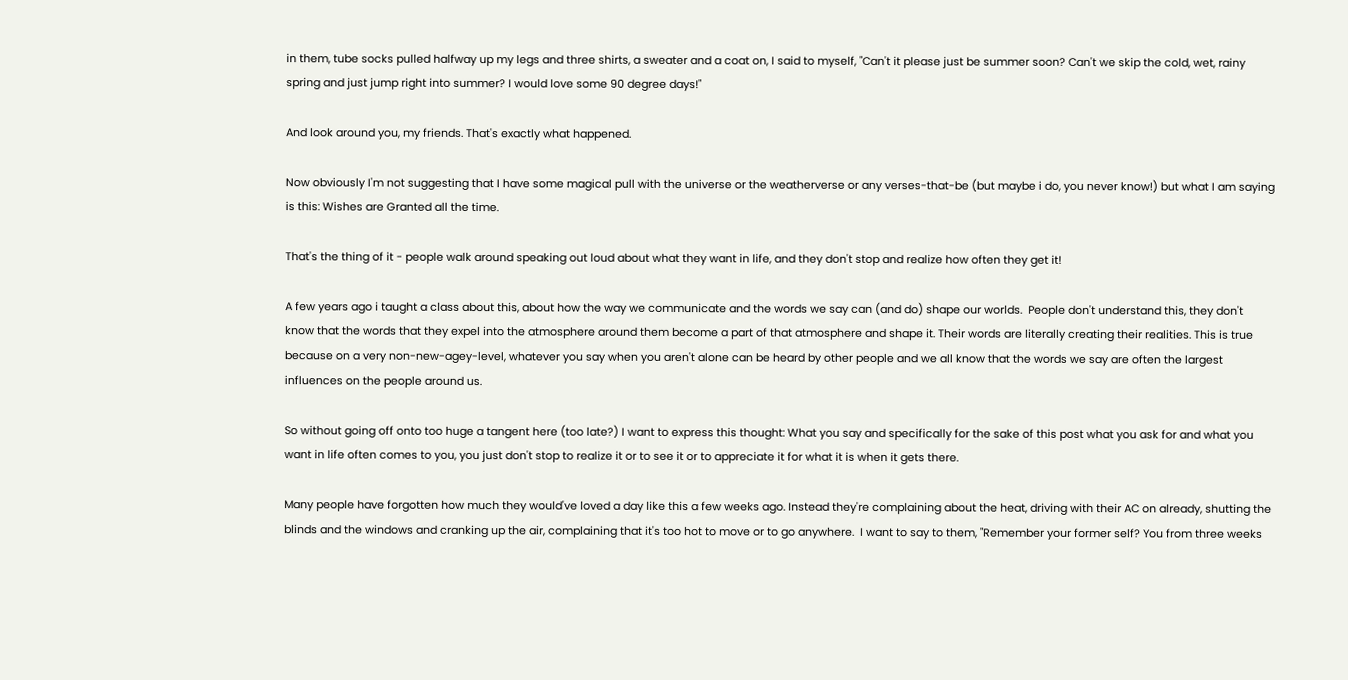in them, tube socks pulled halfway up my legs and three shirts, a sweater and a coat on, I said to myself, "Can't it please just be summer soon? Can't we skip the cold, wet, rainy spring and just jump right into summer? I would love some 90 degree days!"

And look around you, my friends. That's exactly what happened.

Now obviously I'm not suggesting that I have some magical pull with the universe or the weatherverse or any verses-that-be (but maybe i do, you never know!) but what I am saying is this: Wishes are Granted all the time.

That's the thing of it - people walk around speaking out loud about what they want in life, and they don't stop and realize how often they get it!

A few years ago i taught a class about this, about how the way we communicate and the words we say can (and do) shape our worlds.  People don't understand this, they don't know that the words that they expel into the atmosphere around them become a part of that atmosphere and shape it. Their words are literally creating their realities. This is true because on a very non-new-agey-level, whatever you say when you aren't alone can be heard by other people and we all know that the words we say are often the largest influences on the people around us.

So without going off onto too huge a tangent here (too late?) I want to express this thought: What you say and specifically for the sake of this post what you ask for and what you want in life often comes to you, you just don't stop to realize it or to see it or to appreciate it for what it is when it gets there.

Many people have forgotten how much they would've loved a day like this a few weeks ago. Instead they're complaining about the heat, driving with their AC on already, shutting the blinds and the windows and cranking up the air, complaining that it's too hot to move or to go anywhere.  I want to say to them, "Remember your former self? You from three weeks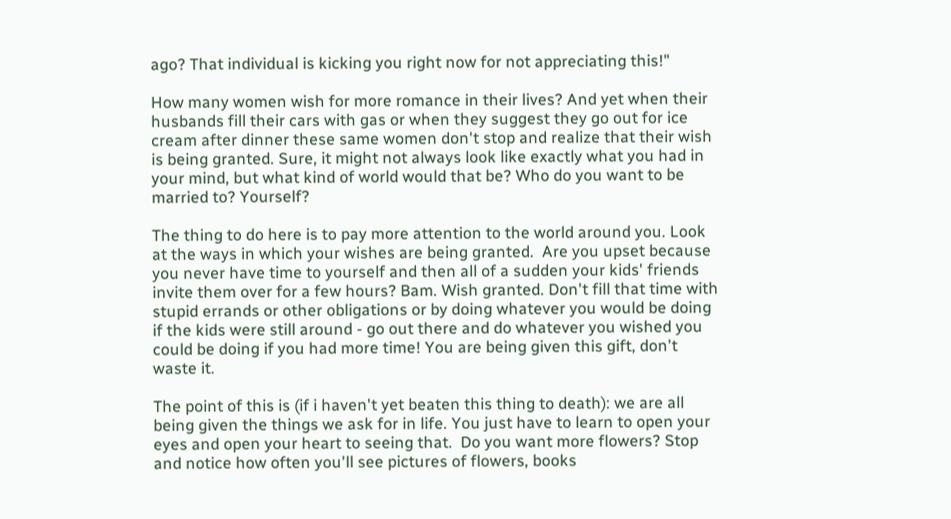ago? That individual is kicking you right now for not appreciating this!"

How many women wish for more romance in their lives? And yet when their husbands fill their cars with gas or when they suggest they go out for ice cream after dinner these same women don't stop and realize that their wish is being granted. Sure, it might not always look like exactly what you had in your mind, but what kind of world would that be? Who do you want to be married to? Yourself?

The thing to do here is to pay more attention to the world around you. Look at the ways in which your wishes are being granted.  Are you upset because you never have time to yourself and then all of a sudden your kids' friends invite them over for a few hours? Bam. Wish granted. Don't fill that time with stupid errands or other obligations or by doing whatever you would be doing if the kids were still around - go out there and do whatever you wished you could be doing if you had more time! You are being given this gift, don't waste it.

The point of this is (if i haven't yet beaten this thing to death): we are all being given the things we ask for in life. You just have to learn to open your eyes and open your heart to seeing that.  Do you want more flowers? Stop and notice how often you'll see pictures of flowers, books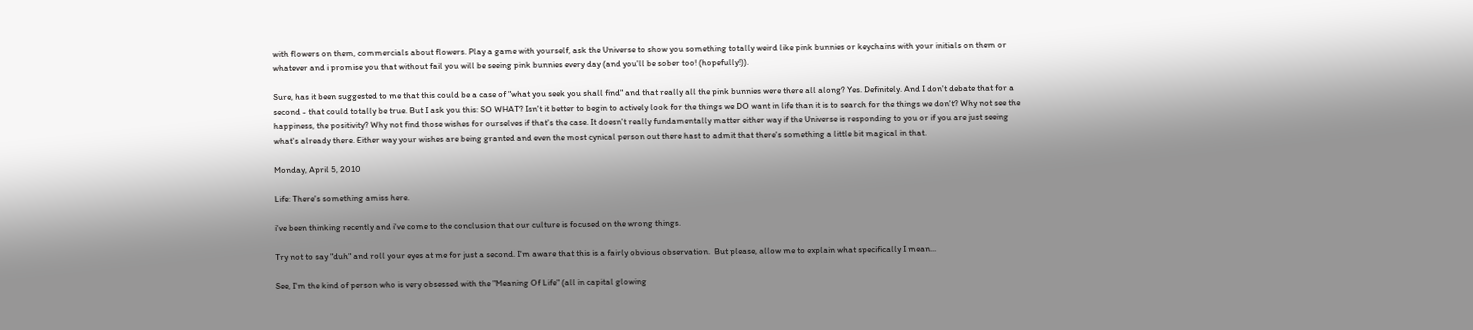with flowers on them, commercials about flowers. Play a game with yourself, ask the Universe to show you something totally weird like pink bunnies or keychains with your initials on them or whatever and i promise you that without fail you will be seeing pink bunnies every day (and you'll be sober too! (hopefully!)).

Sure, has it been suggested to me that this could be a case of "what you seek you shall find" and that really all the pink bunnies were there all along? Yes. Definitely. And I don't debate that for a second - that could totally be true. But I ask you this: SO WHAT? Isn't it better to begin to actively look for the things we DO want in life than it is to search for the things we don't? Why not see the happiness, the positivity? Why not find those wishes for ourselves if that's the case. It doesn't really fundamentally matter either way if the Universe is responding to you or if you are just seeing what's already there. Either way your wishes are being granted and even the most cynical person out there hast to admit that there's something a little bit magical in that.

Monday, April 5, 2010

Life: There's something amiss here.

i've been thinking recently and i've come to the conclusion that our culture is focused on the wrong things.

Try not to say "duh" and roll your eyes at me for just a second. I'm aware that this is a fairly obvious observation.  But please, allow me to explain what specifically I mean...

See, I'm the kind of person who is very obsessed with the "Meaning Of Life" (all in capital glowing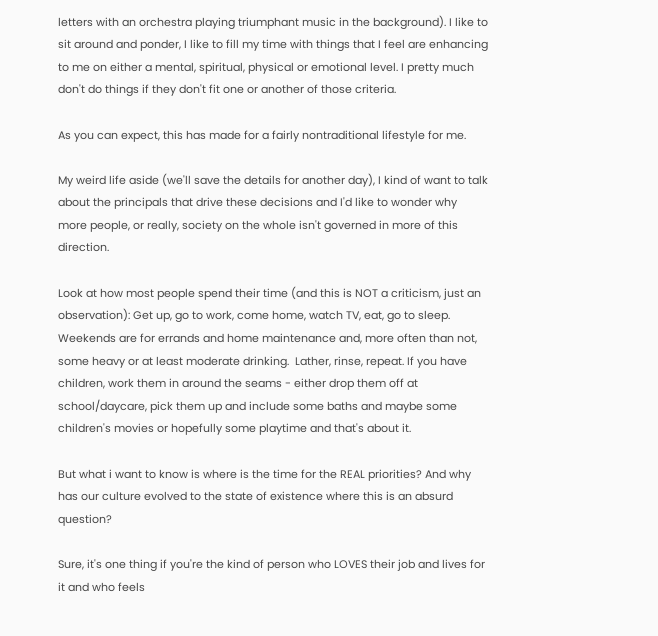letters with an orchestra playing triumphant music in the background). I like to sit around and ponder, I like to fill my time with things that I feel are enhancing to me on either a mental, spiritual, physical or emotional level. I pretty much don't do things if they don't fit one or another of those criteria.

As you can expect, this has made for a fairly nontraditional lifestyle for me.

My weird life aside (we'll save the details for another day), I kind of want to talk about the principals that drive these decisions and I'd like to wonder why more people, or really, society on the whole isn't governed in more of this direction.

Look at how most people spend their time (and this is NOT a criticism, just an observation): Get up, go to work, come home, watch TV, eat, go to sleep. Weekends are for errands and home maintenance and, more often than not, some heavy or at least moderate drinking.  Lather, rinse, repeat. If you have children, work them in around the seams - either drop them off at school/daycare, pick them up and include some baths and maybe some children's movies or hopefully some playtime and that's about it.

But what i want to know is where is the time for the REAL priorities? And why has our culture evolved to the state of existence where this is an absurd question?

Sure, it's one thing if you're the kind of person who LOVES their job and lives for it and who feels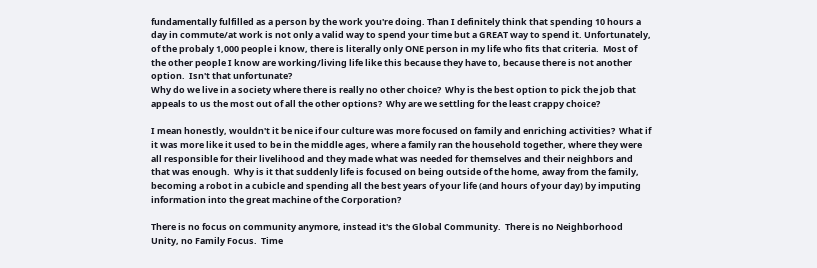fundamentally fulfilled as a person by the work you're doing. Than I definitely think that spending 10 hours a day in commute/at work is not only a valid way to spend your time but a GREAT way to spend it. Unfortunately, of the probaly 1,000 people i know, there is literally only ONE person in my life who fits that criteria.  Most of the other people I know are working/living life like this because they have to, because there is not another option.  Isn't that unfortunate?
Why do we live in a society where there is really no other choice?  Why is the best option to pick the job that appeals to us the most out of all the other options?  Why are we settling for the least crappy choice?

I mean honestly, wouldn't it be nice if our culture was more focused on family and enriching activities?  What if it was more like it used to be in the middle ages, where a family ran the household together, where they were all responsible for their livelihood and they made what was needed for themselves and their neighbors and that was enough.  Why is it that suddenly life is focused on being outside of the home, away from the family, becoming a robot in a cubicle and spending all the best years of your life (and hours of your day) by imputing information into the great machine of the Corporation?

There is no focus on community anymore, instead it's the Global Community.  There is no Neighborhood Unity, no Family Focus.  Time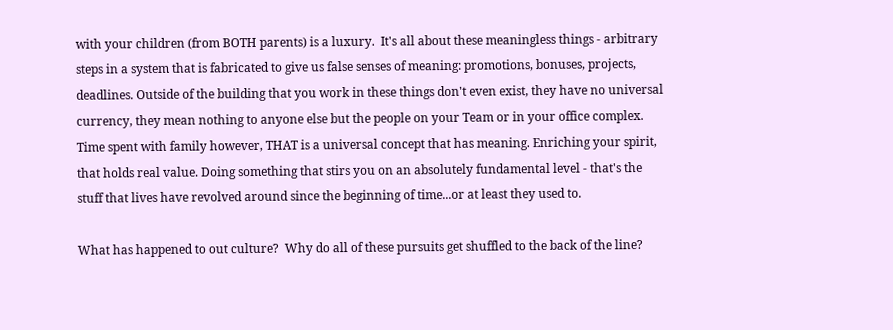with your children (from BOTH parents) is a luxury.  It's all about these meaningless things - arbitrary steps in a system that is fabricated to give us false senses of meaning: promotions, bonuses, projects, deadlines. Outside of the building that you work in these things don't even exist, they have no universal currency, they mean nothing to anyone else but the people on your Team or in your office complex.  Time spent with family however, THAT is a universal concept that has meaning. Enriching your spirit, that holds real value. Doing something that stirs you on an absolutely fundamental level - that's the stuff that lives have revolved around since the beginning of time...or at least they used to.

What has happened to out culture?  Why do all of these pursuits get shuffled to the back of the line?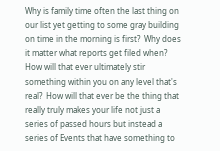Why is family time often the last thing on our list yet getting to some gray building on time in the morning is first?  Why does it matter what reports get filed when? How will that ever ultimately stir something within you on any level that's real?  How will that ever be the thing that really truly makes your life not just a series of passed hours but instead a series of Events that have something to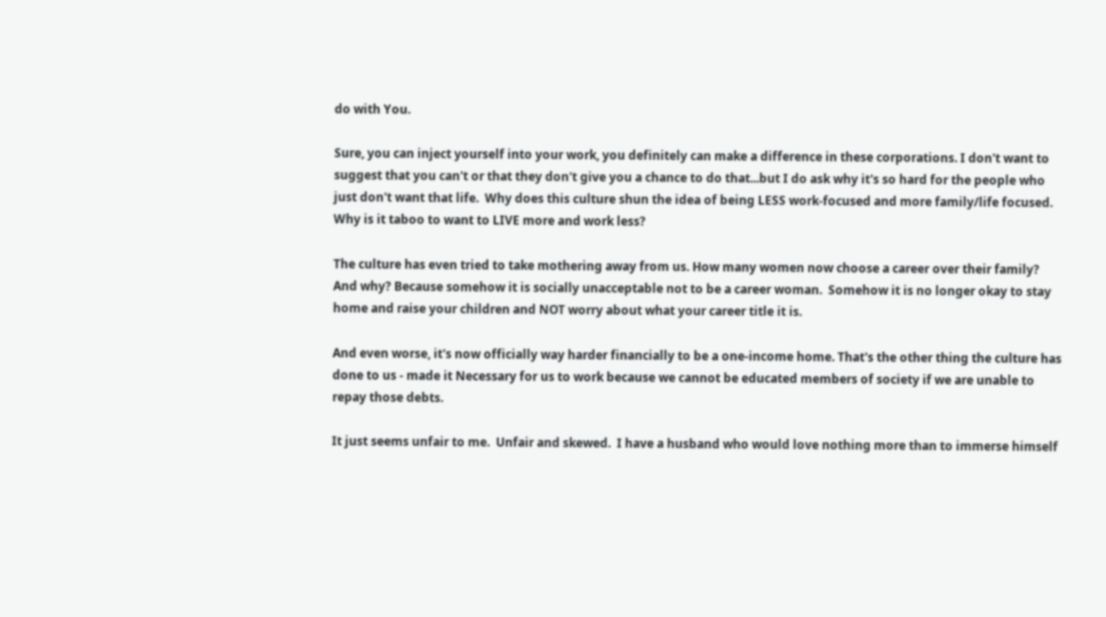do with You.

Sure, you can inject yourself into your work, you definitely can make a difference in these corporations. I don't want to suggest that you can't or that they don't give you a chance to do that...but I do ask why it's so hard for the people who just don't want that life.  Why does this culture shun the idea of being LESS work-focused and more family/life focused. Why is it taboo to want to LIVE more and work less?

The culture has even tried to take mothering away from us. How many women now choose a career over their family?  And why? Because somehow it is socially unacceptable not to be a career woman.  Somehow it is no longer okay to stay home and raise your children and NOT worry about what your career title it is.

And even worse, it's now officially way harder financially to be a one-income home. That's the other thing the culture has done to us - made it Necessary for us to work because we cannot be educated members of society if we are unable to repay those debts.

It just seems unfair to me.  Unfair and skewed.  I have a husband who would love nothing more than to immerse himself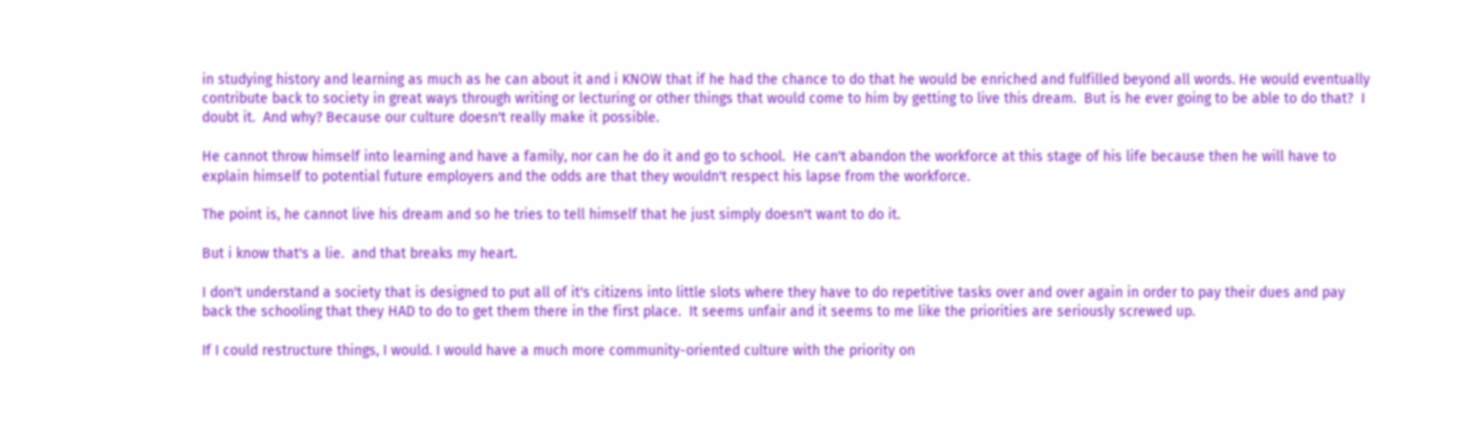in studying history and learning as much as he can about it and i KNOW that if he had the chance to do that he would be enriched and fulfilled beyond all words. He would eventually contribute back to society in great ways through writing or lecturing or other things that would come to him by getting to live this dream.  But is he ever going to be able to do that?  I doubt it.  And why? Because our culture doesn't really make it possible.

He cannot throw himself into learning and have a family, nor can he do it and go to school.  He can't abandon the workforce at this stage of his life because then he will have to explain himself to potential future employers and the odds are that they wouldn't respect his lapse from the workforce.

The point is, he cannot live his dream and so he tries to tell himself that he just simply doesn't want to do it.

But i know that's a lie.  and that breaks my heart.

I don't understand a society that is designed to put all of it's citizens into little slots where they have to do repetitive tasks over and over again in order to pay their dues and pay back the schooling that they HAD to do to get them there in the first place.  It seems unfair and it seems to me like the priorities are seriously screwed up.

If I could restructure things, I would. I would have a much more community-oriented culture with the priority on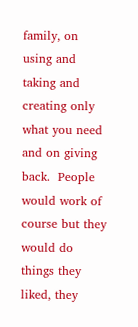family, on using and taking and creating only what you need and on giving back.  People would work of course but they would do things they liked, they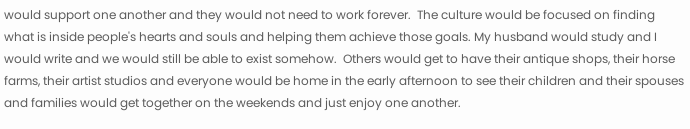would support one another and they would not need to work forever.  The culture would be focused on finding what is inside people's hearts and souls and helping them achieve those goals. My husband would study and I would write and we would still be able to exist somehow.  Others would get to have their antique shops, their horse farms, their artist studios and everyone would be home in the early afternoon to see their children and their spouses and families would get together on the weekends and just enjoy one another.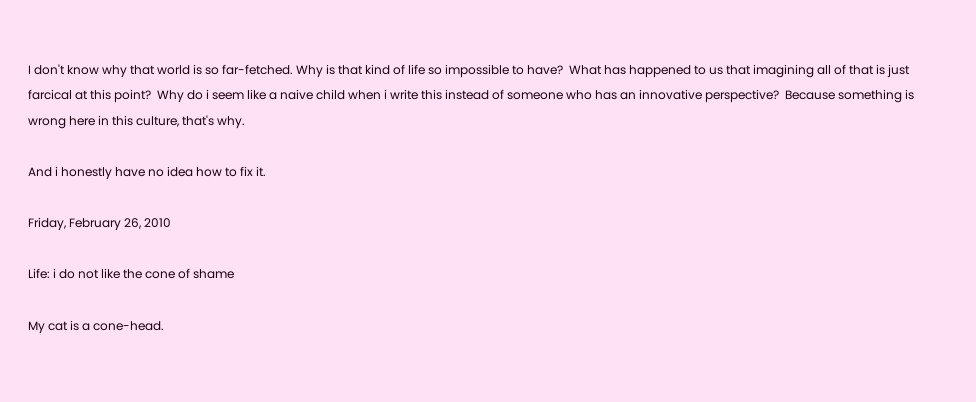I don't know why that world is so far-fetched. Why is that kind of life so impossible to have?  What has happened to us that imagining all of that is just farcical at this point?  Why do i seem like a naive child when i write this instead of someone who has an innovative perspective?  Because something is wrong here in this culture, that's why.

And i honestly have no idea how to fix it.

Friday, February 26, 2010

Life: i do not like the cone of shame

My cat is a cone-head.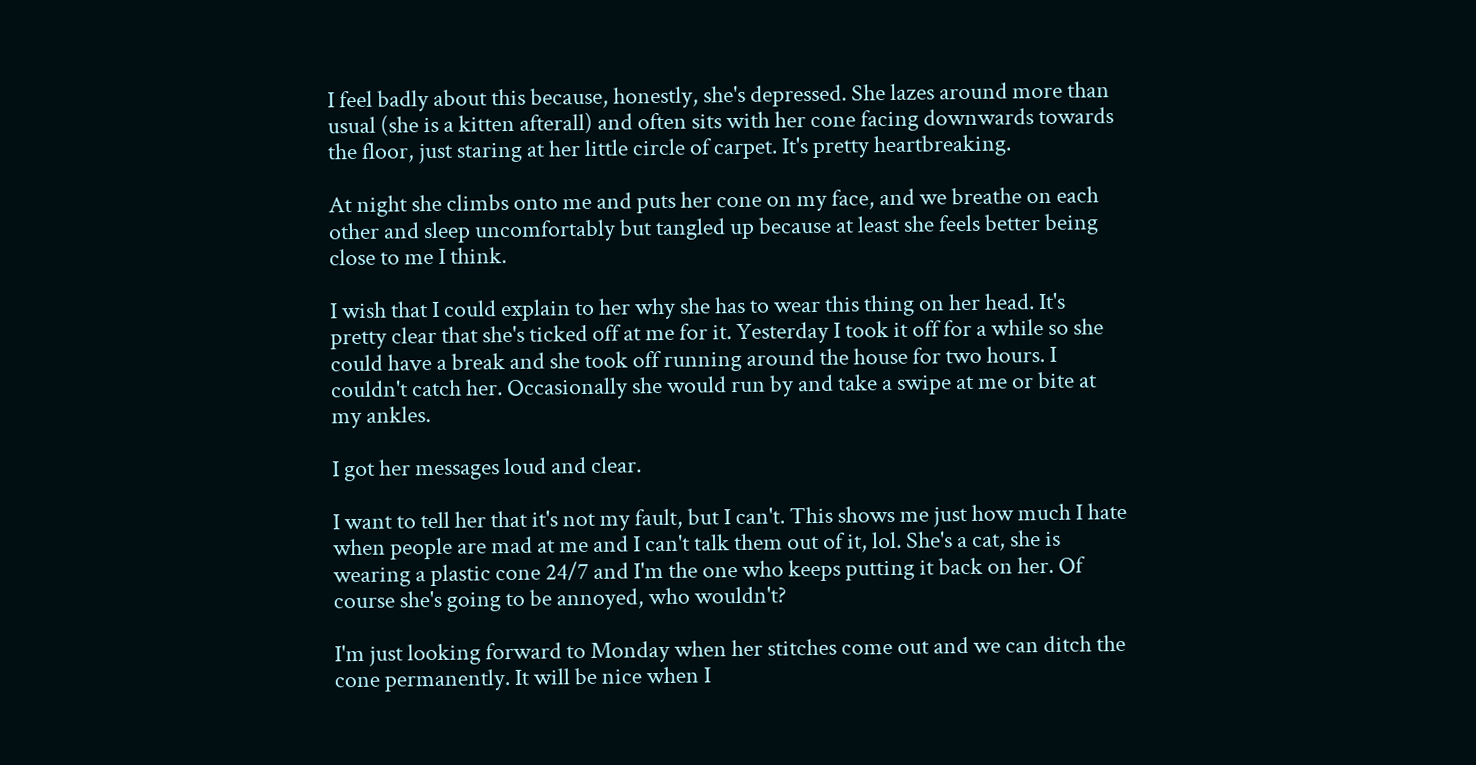I feel badly about this because, honestly, she's depressed. She lazes around more than usual (she is a kitten afterall) and often sits with her cone facing downwards towards the floor, just staring at her little circle of carpet. It's pretty heartbreaking.

At night she climbs onto me and puts her cone on my face, and we breathe on each other and sleep uncomfortably but tangled up because at least she feels better being close to me I think.

I wish that I could explain to her why she has to wear this thing on her head. It's pretty clear that she's ticked off at me for it. Yesterday I took it off for a while so she could have a break and she took off running around the house for two hours. I couldn't catch her. Occasionally she would run by and take a swipe at me or bite at my ankles.

I got her messages loud and clear.

I want to tell her that it's not my fault, but I can't. This shows me just how much I hate when people are mad at me and I can't talk them out of it, lol. She's a cat, she is wearing a plastic cone 24/7 and I'm the one who keeps putting it back on her. Of course she's going to be annoyed, who wouldn't?

I'm just looking forward to Monday when her stitches come out and we can ditch the cone permanently. It will be nice when I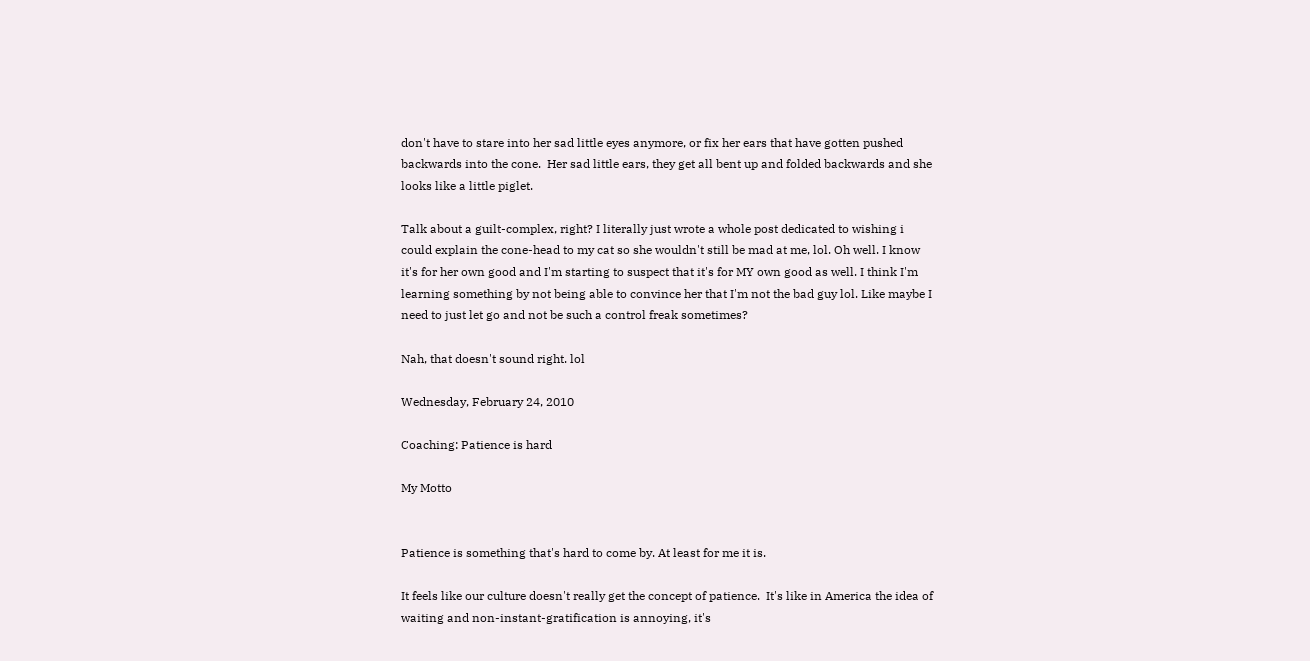don't have to stare into her sad little eyes anymore, or fix her ears that have gotten pushed backwards into the cone.  Her sad little ears, they get all bent up and folded backwards and she looks like a little piglet.

Talk about a guilt-complex, right? I literally just wrote a whole post dedicated to wishing i could explain the cone-head to my cat so she wouldn't still be mad at me, lol. Oh well. I know it's for her own good and I'm starting to suspect that it's for MY own good as well. I think I'm learning something by not being able to convince her that I'm not the bad guy lol. Like maybe I need to just let go and not be such a control freak sometimes?

Nah, that doesn't sound right. lol

Wednesday, February 24, 2010

Coaching: Patience is hard

My Motto


Patience is something that's hard to come by. At least for me it is.

It feels like our culture doesn't really get the concept of patience.  It's like in America the idea of waiting and non-instant-gratification is annoying, it's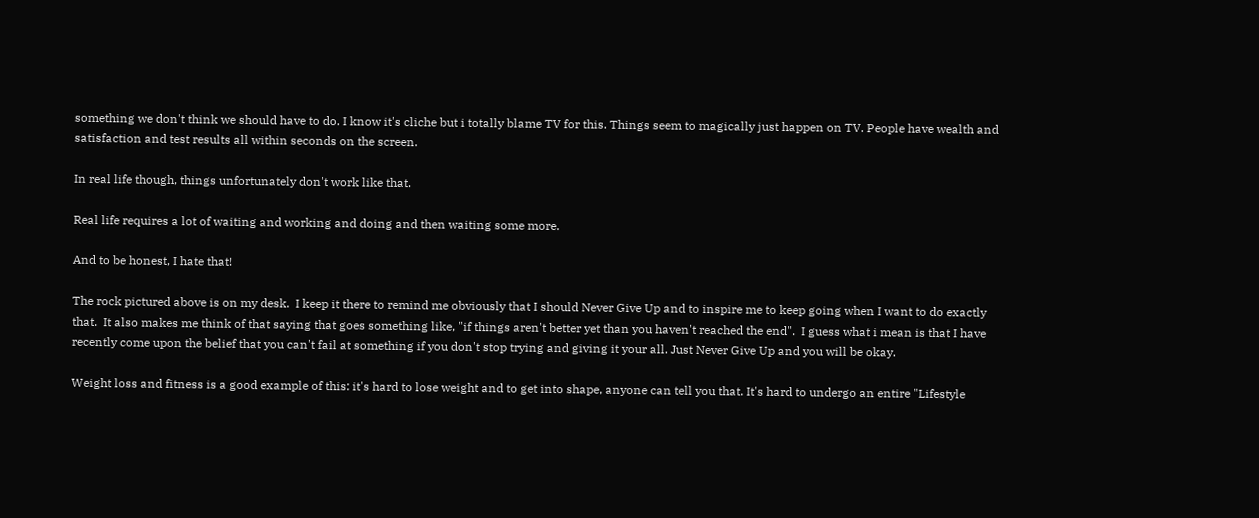something we don't think we should have to do. I know it's cliche but i totally blame TV for this. Things seem to magically just happen on TV. People have wealth and satisfaction and test results all within seconds on the screen.

In real life though, things unfortunately don't work like that.

Real life requires a lot of waiting and working and doing and then waiting some more.

And to be honest, I hate that!

The rock pictured above is on my desk.  I keep it there to remind me obviously that I should Never Give Up and to inspire me to keep going when I want to do exactly that.  It also makes me think of that saying that goes something like, "if things aren't better yet than you haven't reached the end".  I guess what i mean is that I have recently come upon the belief that you can't fail at something if you don't stop trying and giving it your all. Just Never Give Up and you will be okay.

Weight loss and fitness is a good example of this: it's hard to lose weight and to get into shape, anyone can tell you that. It's hard to undergo an entire "Lifestyle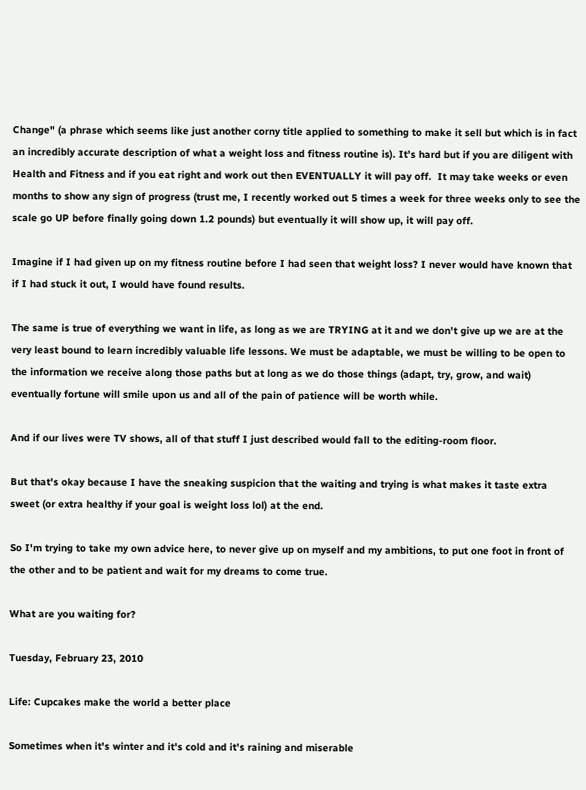Change" (a phrase which seems like just another corny title applied to something to make it sell but which is in fact an incredibly accurate description of what a weight loss and fitness routine is). It's hard but if you are diligent with Health and Fitness and if you eat right and work out then EVENTUALLY it will pay off.  It may take weeks or even months to show any sign of progress (trust me, I recently worked out 5 times a week for three weeks only to see the scale go UP before finally going down 1.2 pounds) but eventually it will show up, it will pay off.

Imagine if I had given up on my fitness routine before I had seen that weight loss? I never would have known that if I had stuck it out, I would have found results.

The same is true of everything we want in life, as long as we are TRYING at it and we don't give up we are at the very least bound to learn incredibly valuable life lessons. We must be adaptable, we must be willing to be open to the information we receive along those paths but at long as we do those things (adapt, try, grow, and wait) eventually fortune will smile upon us and all of the pain of patience will be worth while.

And if our lives were TV shows, all of that stuff I just described would fall to the editing-room floor.

But that's okay because I have the sneaking suspicion that the waiting and trying is what makes it taste extra sweet (or extra healthy if your goal is weight loss lol) at the end.

So I'm trying to take my own advice here, to never give up on myself and my ambitions, to put one foot in front of the other and to be patient and wait for my dreams to come true.

What are you waiting for?

Tuesday, February 23, 2010

Life: Cupcakes make the world a better place

Sometimes when it's winter and it's cold and it's raining and miserable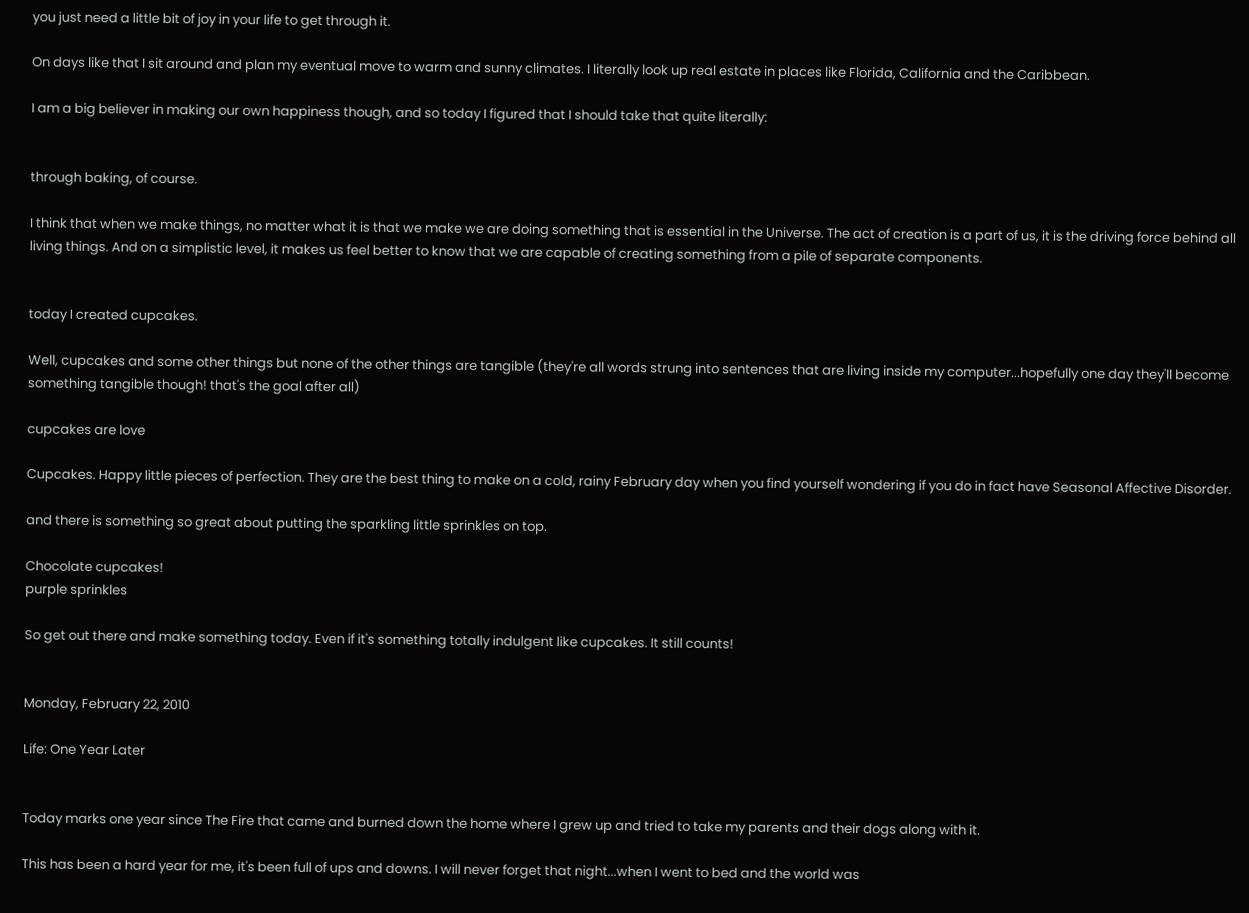you just need a little bit of joy in your life to get through it.

On days like that I sit around and plan my eventual move to warm and sunny climates. I literally look up real estate in places like Florida, California and the Caribbean.

I am a big believer in making our own happiness though, and so today I figured that I should take that quite literally:


through baking, of course.

I think that when we make things, no matter what it is that we make we are doing something that is essential in the Universe. The act of creation is a part of us, it is the driving force behind all living things. And on a simplistic level, it makes us feel better to know that we are capable of creating something from a pile of separate components.


today I created cupcakes.

Well, cupcakes and some other things but none of the other things are tangible (they're all words strung into sentences that are living inside my computer...hopefully one day they'll become something tangible though! that's the goal after all)

cupcakes are love

Cupcakes. Happy little pieces of perfection. They are the best thing to make on a cold, rainy February day when you find yourself wondering if you do in fact have Seasonal Affective Disorder.

and there is something so great about putting the sparkling little sprinkles on top.

Chocolate cupcakes!
purple sprinkles

So get out there and make something today. Even if it's something totally indulgent like cupcakes. It still counts!


Monday, February 22, 2010

Life: One Year Later


Today marks one year since The Fire that came and burned down the home where I grew up and tried to take my parents and their dogs along with it.

This has been a hard year for me, it's been full of ups and downs. I will never forget that night...when I went to bed and the world was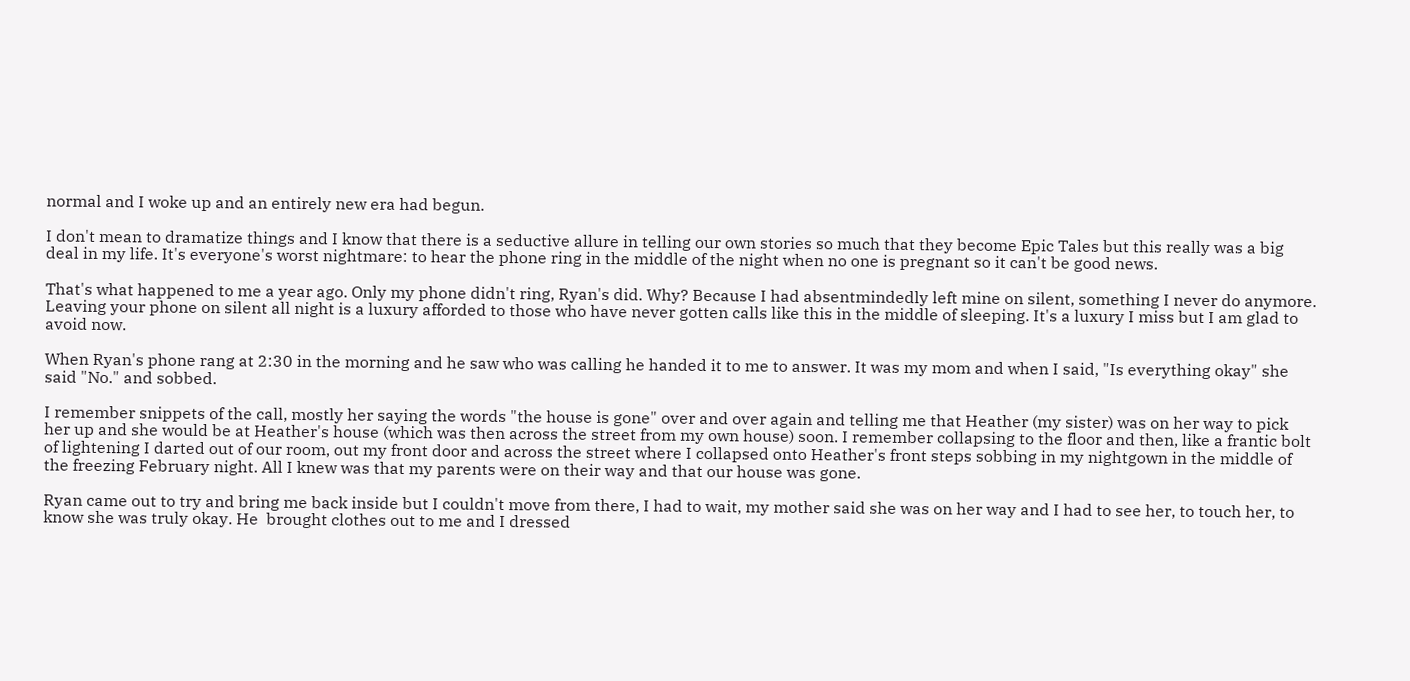normal and I woke up and an entirely new era had begun.

I don't mean to dramatize things and I know that there is a seductive allure in telling our own stories so much that they become Epic Tales but this really was a big deal in my life. It's everyone's worst nightmare: to hear the phone ring in the middle of the night when no one is pregnant so it can't be good news.

That's what happened to me a year ago. Only my phone didn't ring, Ryan's did. Why? Because I had absentmindedly left mine on silent, something I never do anymore. Leaving your phone on silent all night is a luxury afforded to those who have never gotten calls like this in the middle of sleeping. It's a luxury I miss but I am glad to avoid now.

When Ryan's phone rang at 2:30 in the morning and he saw who was calling he handed it to me to answer. It was my mom and when I said, "Is everything okay" she said "No." and sobbed.

I remember snippets of the call, mostly her saying the words "the house is gone" over and over again and telling me that Heather (my sister) was on her way to pick her up and she would be at Heather's house (which was then across the street from my own house) soon. I remember collapsing to the floor and then, like a frantic bolt of lightening I darted out of our room, out my front door and across the street where I collapsed onto Heather's front steps sobbing in my nightgown in the middle of the freezing February night. All I knew was that my parents were on their way and that our house was gone.

Ryan came out to try and bring me back inside but I couldn't move from there, I had to wait, my mother said she was on her way and I had to see her, to touch her, to know she was truly okay. He  brought clothes out to me and I dressed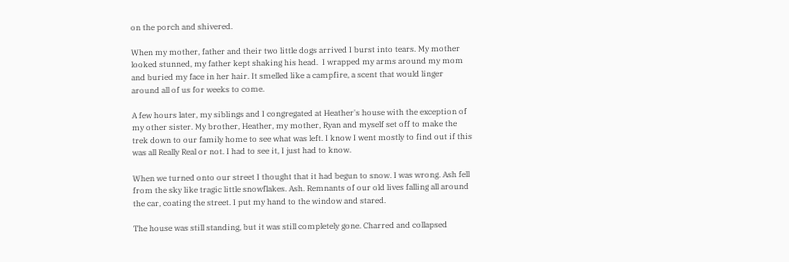on the porch and shivered.

When my mother, father and their two little dogs arrived I burst into tears. My mother looked stunned, my father kept shaking his head.  I wrapped my arms around my mom and buried my face in her hair. It smelled like a campfire, a scent that would linger around all of us for weeks to come.

A few hours later, my siblings and I congregated at Heather's house with the exception of my other sister. My brother, Heather, my mother, Ryan and myself set off to make the trek down to our family home to see what was left. I know I went mostly to find out if this was all Really Real or not. I had to see it, I just had to know.

When we turned onto our street I thought that it had begun to snow. I was wrong. Ash fell from the sky like tragic little snowflakes. Ash. Remnants of our old lives falling all around the car, coating the street. I put my hand to the window and stared.

The house was still standing, but it was still completely gone. Charred and collapsed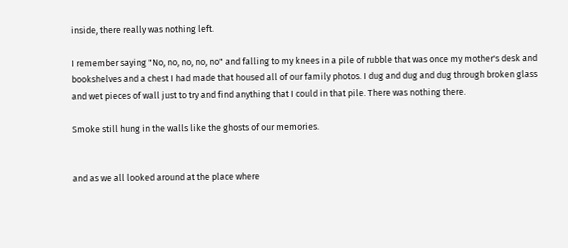inside, there really was nothing left.

I remember saying "No, no, no, no, no" and falling to my knees in a pile of rubble that was once my mother's desk and bookshelves and a chest I had made that housed all of our family photos. I dug and dug and dug through broken glass and wet pieces of wall just to try and find anything that I could in that pile. There was nothing there.

Smoke still hung in the walls like the ghosts of our memories.


and as we all looked around at the place where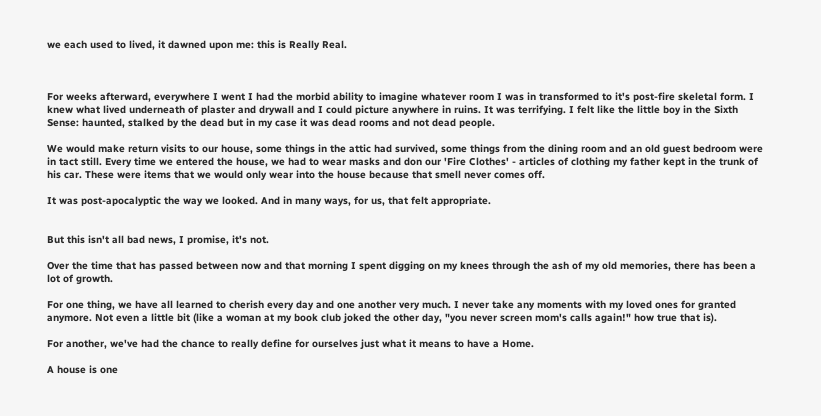we each used to lived, it dawned upon me: this is Really Real.



For weeks afterward, everywhere I went I had the morbid ability to imagine whatever room I was in transformed to it's post-fire skeletal form. I knew what lived underneath of plaster and drywall and I could picture anywhere in ruins. It was terrifying. I felt like the little boy in the Sixth Sense: haunted, stalked by the dead but in my case it was dead rooms and not dead people.

We would make return visits to our house, some things in the attic had survived, some things from the dining room and an old guest bedroom were in tact still. Every time we entered the house, we had to wear masks and don our 'Fire Clothes' - articles of clothing my father kept in the trunk of his car. These were items that we would only wear into the house because that smell never comes off.

It was post-apocalyptic the way we looked. And in many ways, for us, that felt appropriate.


But this isn't all bad news, I promise, it's not.

Over the time that has passed between now and that morning I spent digging on my knees through the ash of my old memories, there has been a lot of growth.

For one thing, we have all learned to cherish every day and one another very much. I never take any moments with my loved ones for granted anymore. Not even a little bit (like a woman at my book club joked the other day, "you never screen mom's calls again!" how true that is).

For another, we've had the chance to really define for ourselves just what it means to have a Home.

A house is one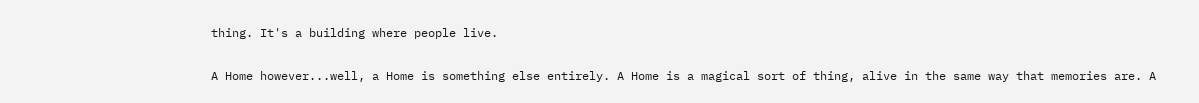thing. It's a building where people live.

A Home however...well, a Home is something else entirely. A Home is a magical sort of thing, alive in the same way that memories are. A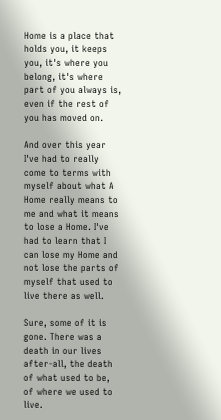Home is a place that holds you, it keeps you, it's where you belong, it's where part of you always is, even if the rest of you has moved on.

And over this year I've had to really come to terms with myself about what A Home really means to me and what it means to lose a Home. I've had to learn that I can lose my Home and not lose the parts of myself that used to live there as well.

Sure, some of it is gone. There was a death in our lives after-all, the death of what used to be, of where we used to live.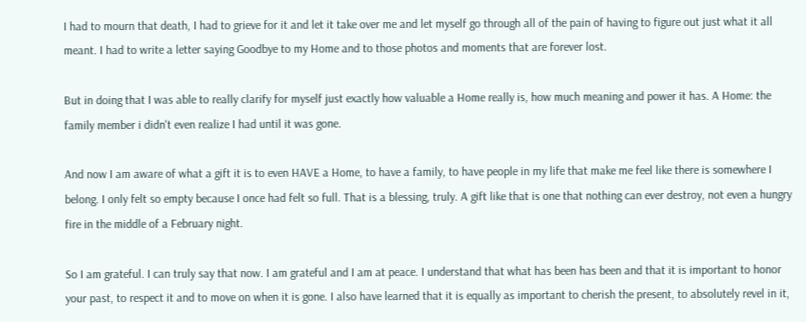I had to mourn that death, I had to grieve for it and let it take over me and let myself go through all of the pain of having to figure out just what it all meant. I had to write a letter saying Goodbye to my Home and to those photos and moments that are forever lost.

But in doing that I was able to really clarify for myself just exactly how valuable a Home really is, how much meaning and power it has. A Home: the family member i didn't even realize I had until it was gone.

And now I am aware of what a gift it is to even HAVE a Home, to have a family, to have people in my life that make me feel like there is somewhere I belong. I only felt so empty because I once had felt so full. That is a blessing, truly. A gift like that is one that nothing can ever destroy, not even a hungry fire in the middle of a February night.

So I am grateful. I can truly say that now. I am grateful and I am at peace. I understand that what has been has been and that it is important to honor your past, to respect it and to move on when it is gone. I also have learned that it is equally as important to cherish the present, to absolutely revel in it,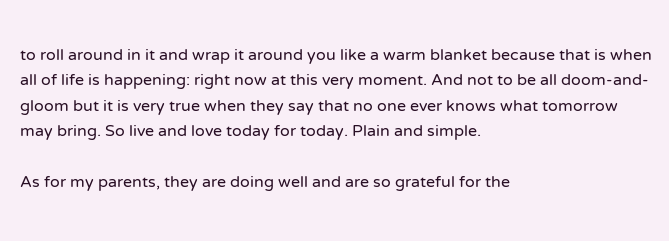to roll around in it and wrap it around you like a warm blanket because that is when all of life is happening: right now at this very moment. And not to be all doom-and-gloom but it is very true when they say that no one ever knows what tomorrow may bring. So live and love today for today. Plain and simple.

As for my parents, they are doing well and are so grateful for the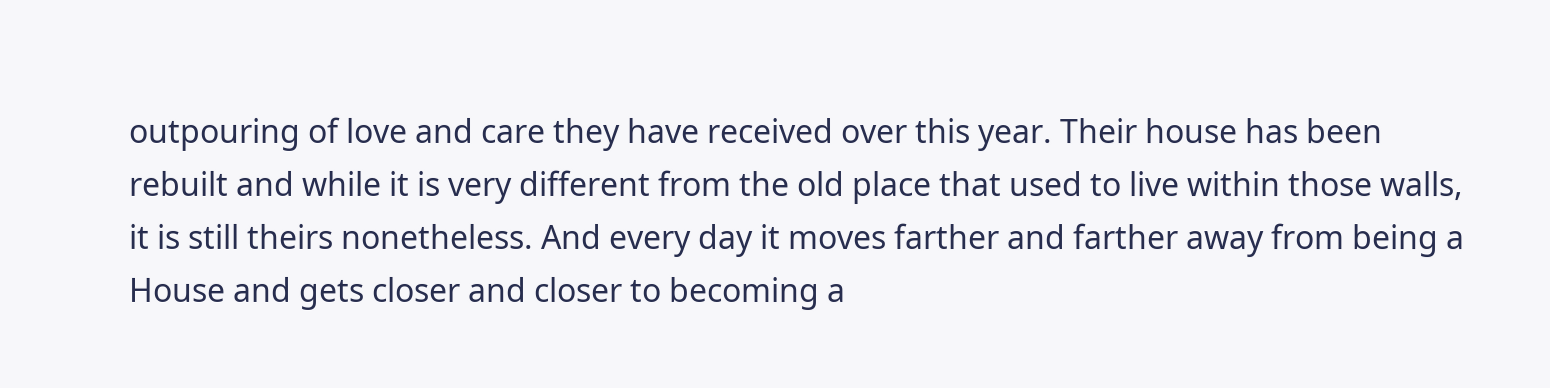outpouring of love and care they have received over this year. Their house has been rebuilt and while it is very different from the old place that used to live within those walls, it is still theirs nonetheless. And every day it moves farther and farther away from being a House and gets closer and closer to becoming a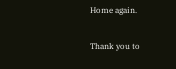Home again.

Thank you to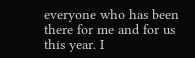everyone who has been there for me and for us this year. I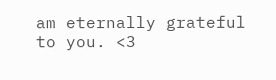am eternally grateful to you. <3